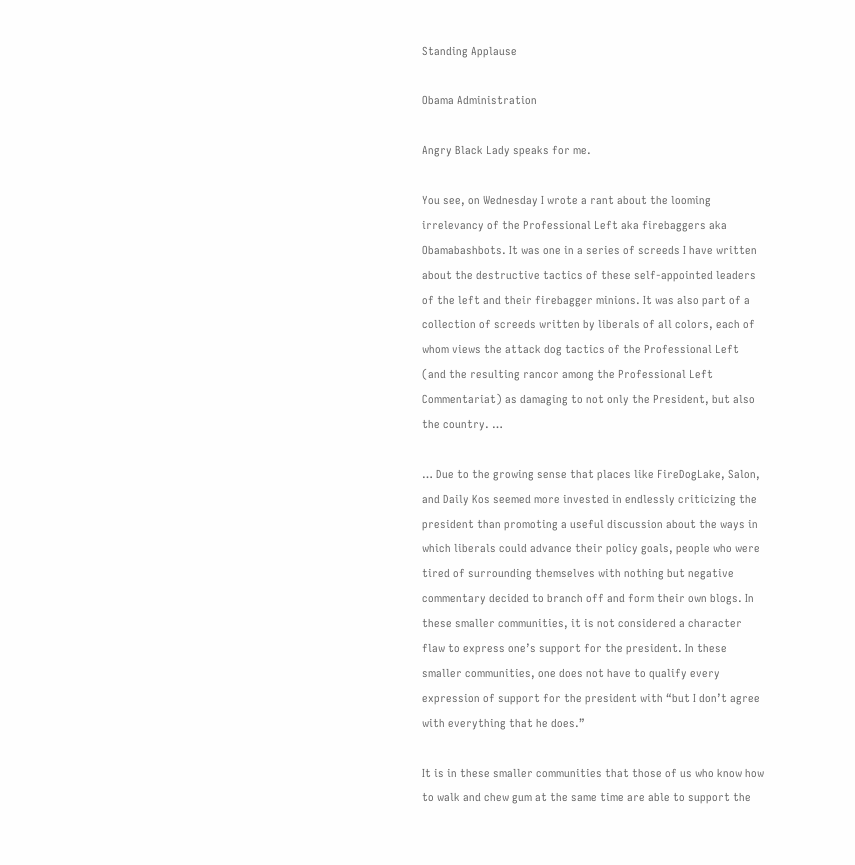Standing Applause

Obama Administration

Angry Black Lady speaks for me.

You see, on Wednesday I wrote a rant about the looming irrelevancy of the Professional Left aka firebaggers aka Obamabashbots. It was one in a series of screeds I have written about the destructive tactics of these self-appointed leaders of the left and their firebagger minions. It was also part of a collection of screeds written by liberals of all colors, each of whom views the attack dog tactics of the Professional Left (and the resulting rancor among the Professional Left Commentariat) as damaging to not only the President, but also the country. …

… Due to the growing sense that places like FireDogLake, Salon, and Daily Kos seemed more invested in endlessly criticizing the president than promoting a useful discussion about the ways in which liberals could advance their policy goals, people who were tired of surrounding themselves with nothing but negative commentary decided to branch off and form their own blogs. In these smaller communities, it is not considered a character flaw to express one’s support for the president. In these smaller communities, one does not have to qualify every expression of support for the president with “but I don’t agree with everything that he does.”

It is in these smaller communities that those of us who know how to walk and chew gum at the same time are able to support the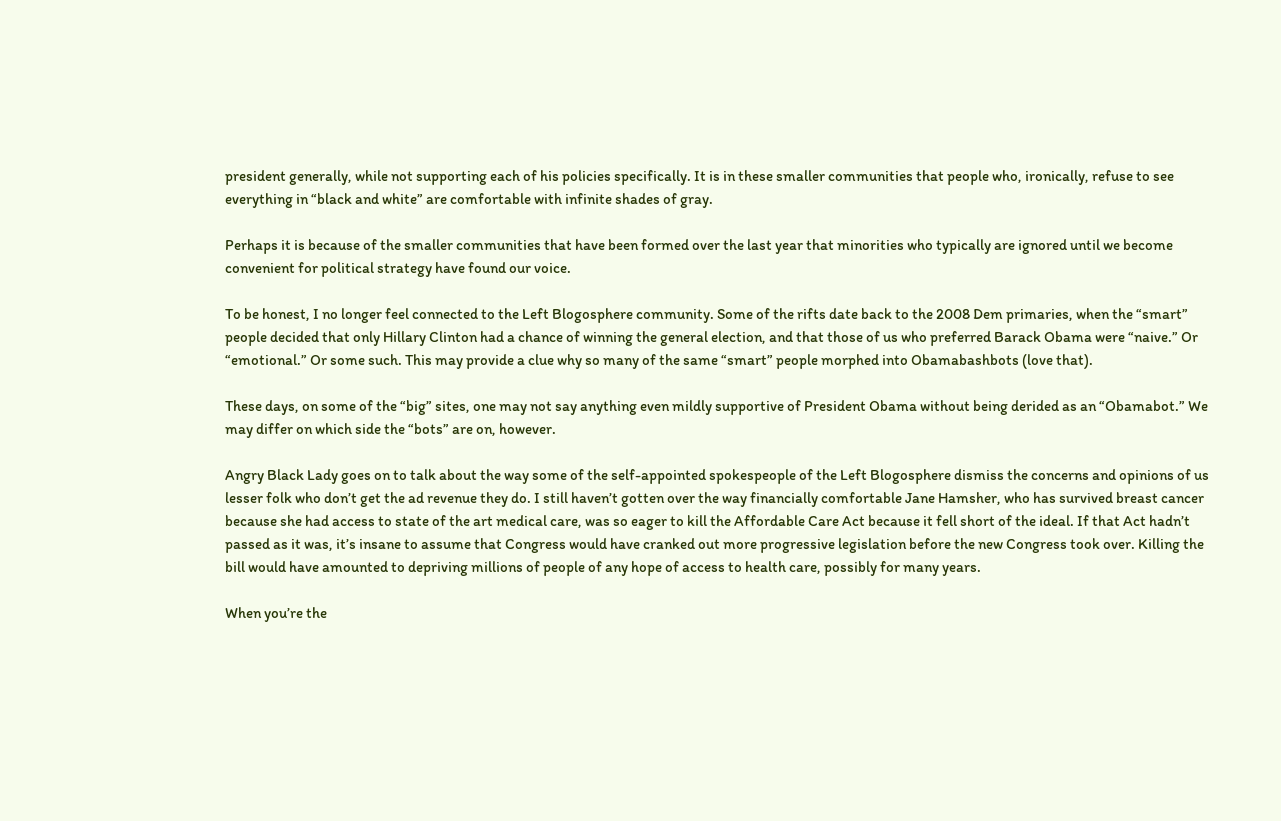president generally, while not supporting each of his policies specifically. It is in these smaller communities that people who, ironically, refuse to see everything in “black and white” are comfortable with infinite shades of gray.

Perhaps it is because of the smaller communities that have been formed over the last year that minorities who typically are ignored until we become convenient for political strategy have found our voice.

To be honest, I no longer feel connected to the Left Blogosphere community. Some of the rifts date back to the 2008 Dem primaries, when the “smart” people decided that only Hillary Clinton had a chance of winning the general election, and that those of us who preferred Barack Obama were “naive.” Or “emotional.” Or some such. This may provide a clue why so many of the same “smart” people morphed into Obamabashbots (love that).

These days, on some of the “big” sites, one may not say anything even mildly supportive of President Obama without being derided as an “Obamabot.” We may differ on which side the “bots” are on, however.

Angry Black Lady goes on to talk about the way some of the self-appointed spokespeople of the Left Blogosphere dismiss the concerns and opinions of us lesser folk who don’t get the ad revenue they do. I still haven’t gotten over the way financially comfortable Jane Hamsher, who has survived breast cancer because she had access to state of the art medical care, was so eager to kill the Affordable Care Act because it fell short of the ideal. If that Act hadn’t passed as it was, it’s insane to assume that Congress would have cranked out more progressive legislation before the new Congress took over. Killing the bill would have amounted to depriving millions of people of any hope of access to health care, possibly for many years.

When you’re the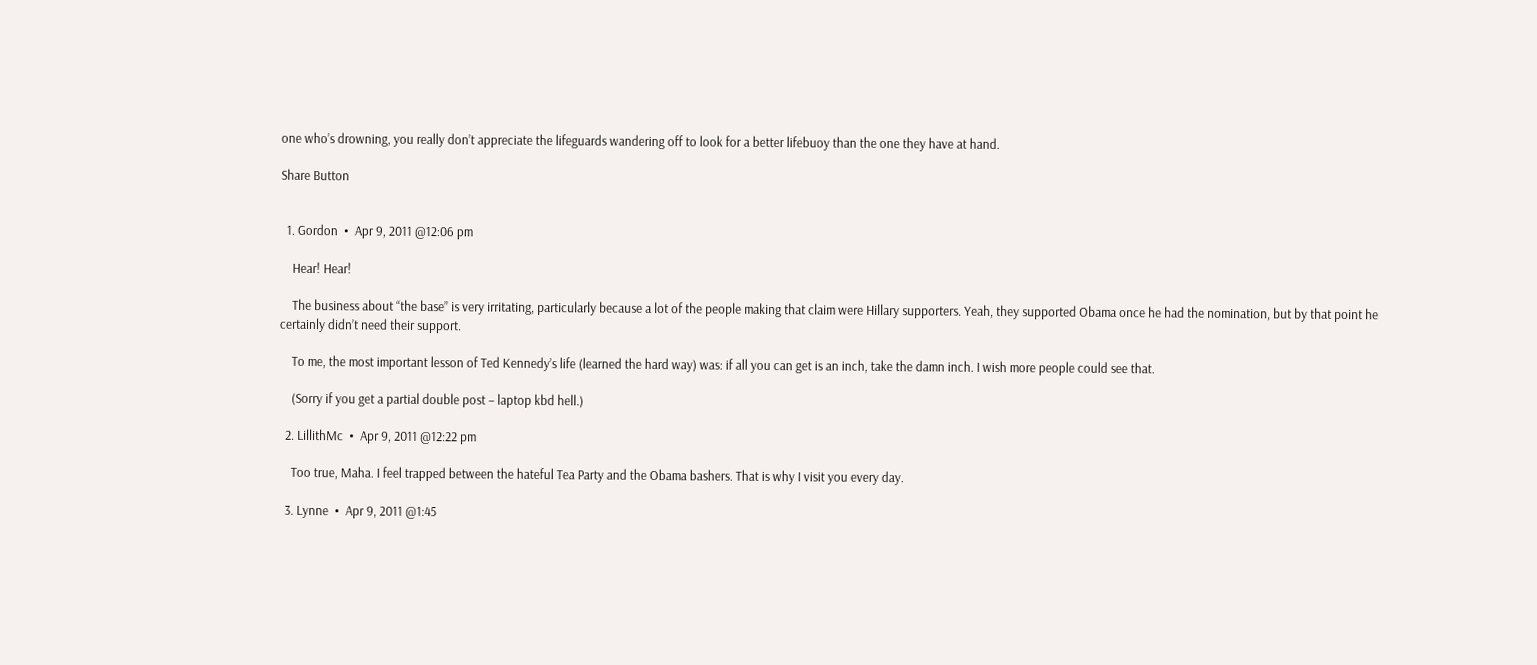one who’s drowning, you really don’t appreciate the lifeguards wandering off to look for a better lifebuoy than the one they have at hand.

Share Button


  1. Gordon  •  Apr 9, 2011 @12:06 pm

    Hear! Hear!

    The business about “the base” is very irritating, particularly because a lot of the people making that claim were Hillary supporters. Yeah, they supported Obama once he had the nomination, but by that point he certainly didn’t need their support.

    To me, the most important lesson of Ted Kennedy’s life (learned the hard way) was: if all you can get is an inch, take the damn inch. I wish more people could see that.

    (Sorry if you get a partial double post – laptop kbd hell.)

  2. LillithMc  •  Apr 9, 2011 @12:22 pm

    Too true, Maha. I feel trapped between the hateful Tea Party and the Obama bashers. That is why I visit you every day.

  3. Lynne  •  Apr 9, 2011 @1:45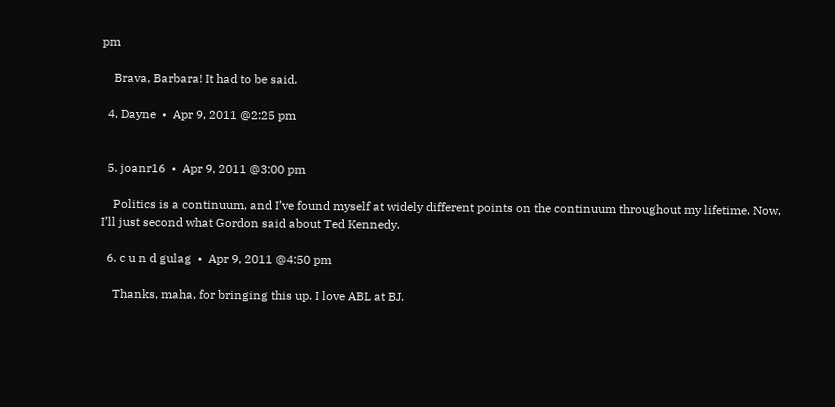pm

    Brava, Barbara! It had to be said.

  4. Dayne  •  Apr 9, 2011 @2:25 pm


  5. joanr16  •  Apr 9, 2011 @3:00 pm

    Politics is a continuum, and I’ve found myself at widely different points on the continuum throughout my lifetime. Now, I’ll just second what Gordon said about Ted Kennedy.

  6. c u n d gulag  •  Apr 9, 2011 @4:50 pm

    Thanks, maha, for bringing this up. I love ABL at BJ.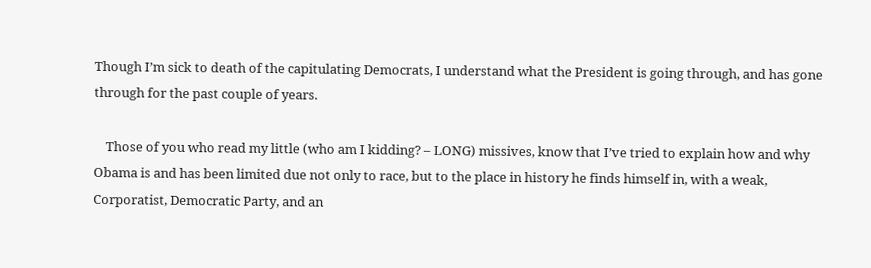Though I’m sick to death of the capitulating Democrats, I understand what the President is going through, and has gone through for the past couple of years.

    Those of you who read my little (who am I kidding? – LONG) missives, know that I’ve tried to explain how and why Obama is and has been limited due not only to race, but to the place in history he finds himself in, with a weak, Corporatist, Democratic Party, and an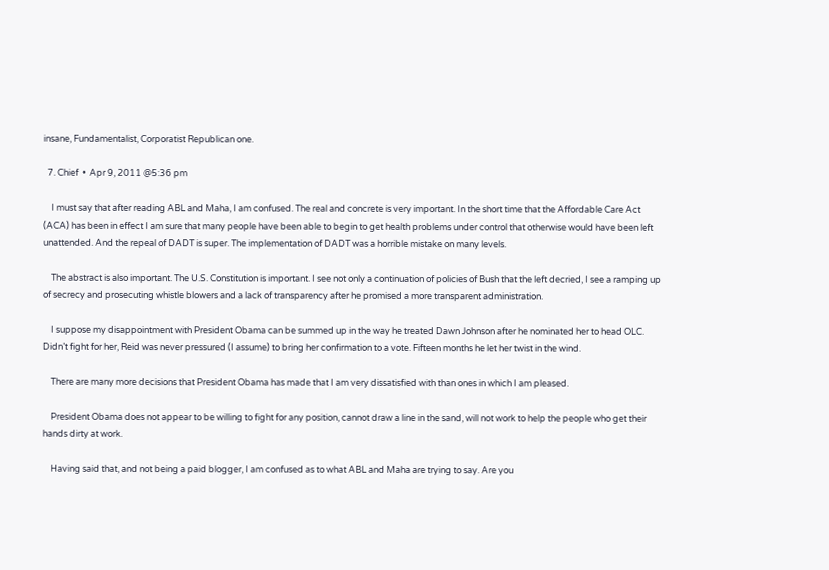insane, Fundamentalist, Corporatist Republican one.

  7. Chief  •  Apr 9, 2011 @5:36 pm

    I must say that after reading ABL and Maha, I am confused. The real and concrete is very important. In the short time that the Affordable Care Act (ACA) has been in effect I am sure that many people have been able to begin to get health problems under control that otherwise would have been left unattended. And the repeal of DADT is super. The implementation of DADT was a horrible mistake on many levels.

    The abstract is also important. The U.S. Constitution is important. I see not only a continuation of policies of Bush that the left decried, I see a ramping up of secrecy and prosecuting whistle blowers and a lack of transparency after he promised a more transparent administration.

    I suppose my disappointment with President Obama can be summed up in the way he treated Dawn Johnson after he nominated her to head OLC. Didn’t fight for her, Reid was never pressured (I assume) to bring her confirmation to a vote. Fifteen months he let her twist in the wind.

    There are many more decisions that President Obama has made that I am very dissatisfied with than ones in which I am pleased.

    President Obama does not appear to be willing to fight for any position, cannot draw a line in the sand, will not work to help the people who get their hands dirty at work.

    Having said that, and not being a paid blogger, I am confused as to what ABL and Maha are trying to say. Are you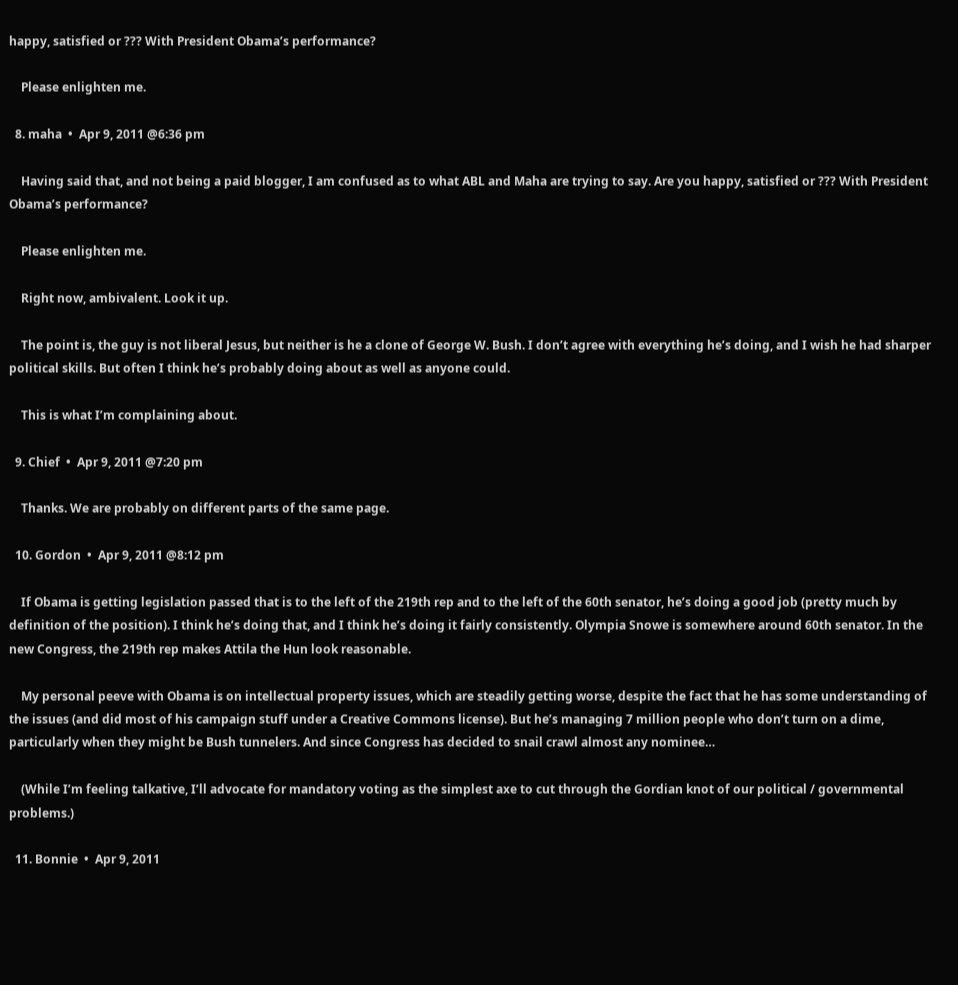happy, satisfied or ??? With President Obama’s performance?

    Please enlighten me.

  8. maha  •  Apr 9, 2011 @6:36 pm

    Having said that, and not being a paid blogger, I am confused as to what ABL and Maha are trying to say. Are you happy, satisfied or ??? With President Obama’s performance?

    Please enlighten me.

    Right now, ambivalent. Look it up.

    The point is, the guy is not liberal Jesus, but neither is he a clone of George W. Bush. I don’t agree with everything he’s doing, and I wish he had sharper political skills. But often I think he’s probably doing about as well as anyone could.

    This is what I’m complaining about.

  9. Chief  •  Apr 9, 2011 @7:20 pm

    Thanks. We are probably on different parts of the same page.

  10. Gordon  •  Apr 9, 2011 @8:12 pm

    If Obama is getting legislation passed that is to the left of the 219th rep and to the left of the 60th senator, he’s doing a good job (pretty much by definition of the position). I think he’s doing that, and I think he’s doing it fairly consistently. Olympia Snowe is somewhere around 60th senator. In the new Congress, the 219th rep makes Attila the Hun look reasonable.

    My personal peeve with Obama is on intellectual property issues, which are steadily getting worse, despite the fact that he has some understanding of the issues (and did most of his campaign stuff under a Creative Commons license). But he’s managing 7 million people who don’t turn on a dime, particularly when they might be Bush tunnelers. And since Congress has decided to snail crawl almost any nominee…

    (While I’m feeling talkative, I’ll advocate for mandatory voting as the simplest axe to cut through the Gordian knot of our political / governmental problems.)

  11. Bonnie  •  Apr 9, 2011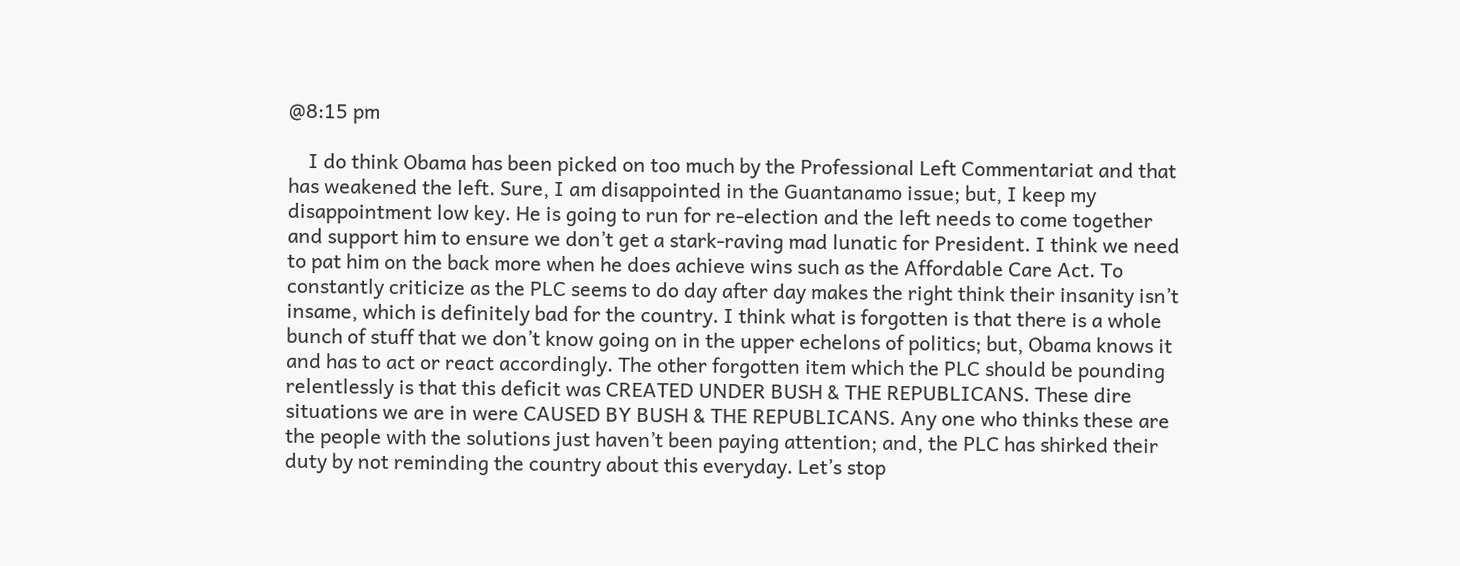@8:15 pm

    I do think Obama has been picked on too much by the Professional Left Commentariat and that has weakened the left. Sure, I am disappointed in the Guantanamo issue; but, I keep my disappointment low key. He is going to run for re-election and the left needs to come together and support him to ensure we don’t get a stark-raving mad lunatic for President. I think we need to pat him on the back more when he does achieve wins such as the Affordable Care Act. To constantly criticize as the PLC seems to do day after day makes the right think their insanity isn’t insame, which is definitely bad for the country. I think what is forgotten is that there is a whole bunch of stuff that we don’t know going on in the upper echelons of politics; but, Obama knows it and has to act or react accordingly. The other forgotten item which the PLC should be pounding relentlessly is that this deficit was CREATED UNDER BUSH & THE REPUBLICANS. These dire situations we are in were CAUSED BY BUSH & THE REPUBLICANS. Any one who thinks these are the people with the solutions just haven’t been paying attention; and, the PLC has shirked their duty by not reminding the country about this everyday. Let’s stop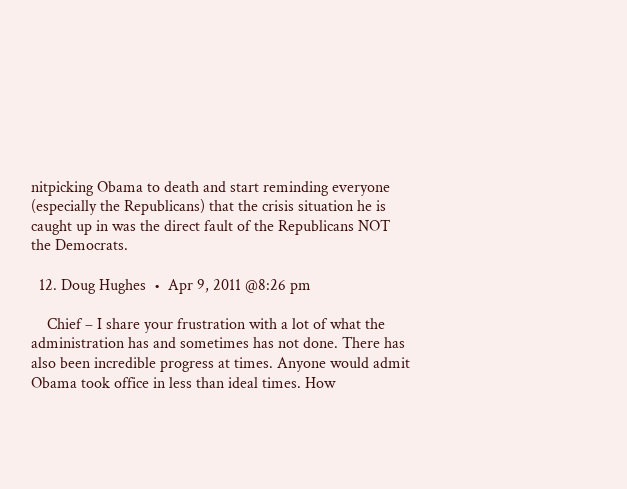nitpicking Obama to death and start reminding everyone (especially the Republicans) that the crisis situation he is caught up in was the direct fault of the Republicans NOT the Democrats.

  12. Doug Hughes  •  Apr 9, 2011 @8:26 pm

    Chief – I share your frustration with a lot of what the administration has and sometimes has not done. There has also been incredible progress at times. Anyone would admit Obama took office in less than ideal times. How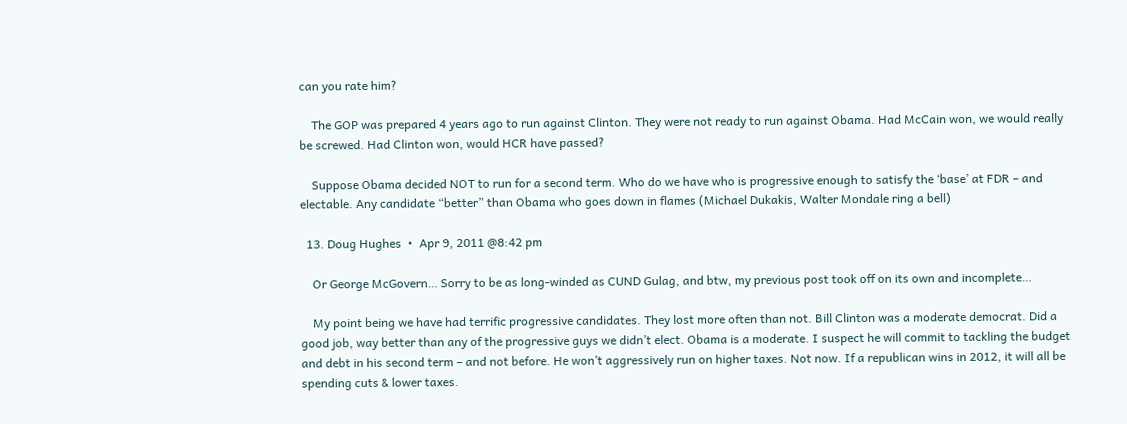can you rate him?

    The GOP was prepared 4 years ago to run against Clinton. They were not ready to run against Obama. Had McCain won, we would really be screwed. Had Clinton won, would HCR have passed?

    Suppose Obama decided NOT to run for a second term. Who do we have who is progressive enough to satisfy the ‘base’ at FDR – and electable. Any candidate “better” than Obama who goes down in flames (Michael Dukakis, Walter Mondale ring a bell)

  13. Doug Hughes  •  Apr 9, 2011 @8:42 pm

    Or George McGovern… Sorry to be as long-winded as CUND Gulag, and btw, my previous post took off on its own and incomplete…

    My point being we have had terrific progressive candidates. They lost more often than not. Bill Clinton was a moderate democrat. Did a good job, way better than any of the progressive guys we didn’t elect. Obama is a moderate. I suspect he will commit to tackling the budget and debt in his second term – and not before. He won’t aggressively run on higher taxes. Not now. If a republican wins in 2012, it will all be spending cuts & lower taxes.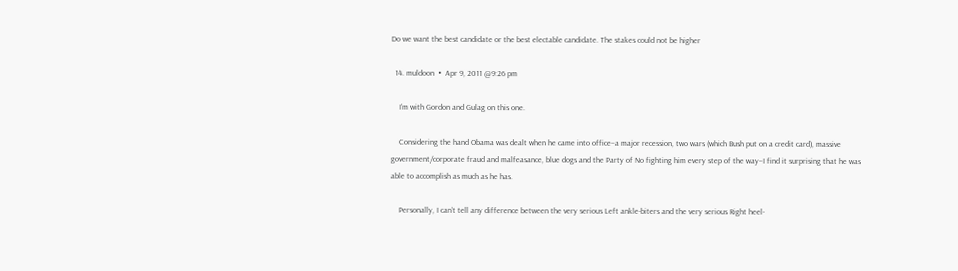Do we want the best candidate or the best electable candidate. The stakes could not be higher

  14. muldoon  •  Apr 9, 2011 @9:26 pm

    I’m with Gordon and Gulag on this one.

    Considering the hand Obama was dealt when he came into office–a major recession, two wars (which Bush put on a credit card), massive government/corporate fraud and malfeasance, blue dogs and the Party of No fighting him every step of the way–I find it surprising that he was able to accomplish as much as he has.

    Personally, I can’t tell any difference between the very serious Left ankle-biters and the very serious Right heel-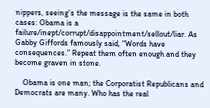nippers, seeing’s the message is the same in both cases: Obama is a failure/inept/corrupt/disappointment/sellout/liar. As Gabby Giffords famously said, “Words have consequences.” Repeat them often enough and they become graven in stone.

    Obama is one man; the Corporatist Republicans and Democrats are many. Who has the real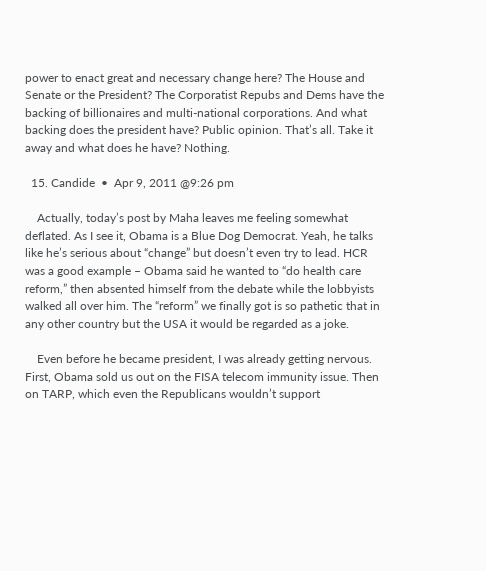power to enact great and necessary change here? The House and Senate or the President? The Corporatist Repubs and Dems have the backing of billionaires and multi-national corporations. And what backing does the president have? Public opinion. That’s all. Take it away and what does he have? Nothing.

  15. Candide  •  Apr 9, 2011 @9:26 pm

    Actually, today’s post by Maha leaves me feeling somewhat deflated. As I see it, Obama is a Blue Dog Democrat. Yeah, he talks like he’s serious about “change” but doesn’t even try to lead. HCR was a good example – Obama said he wanted to “do health care reform,” then absented himself from the debate while the lobbyists walked all over him. The “reform” we finally got is so pathetic that in any other country but the USA it would be regarded as a joke.

    Even before he became president, I was already getting nervous. First, Obama sold us out on the FISA telecom immunity issue. Then on TARP, which even the Republicans wouldn’t support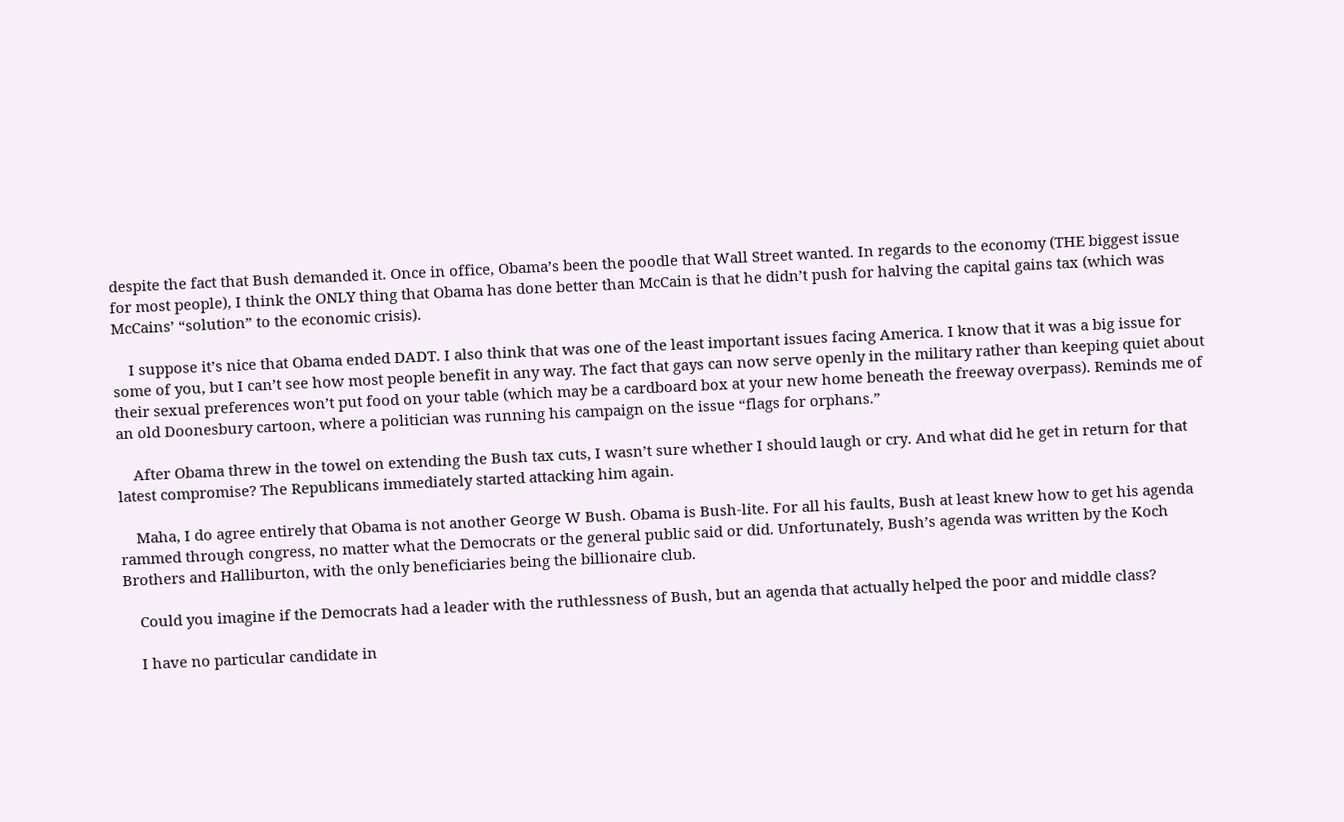despite the fact that Bush demanded it. Once in office, Obama’s been the poodle that Wall Street wanted. In regards to the economy (THE biggest issue for most people), I think the ONLY thing that Obama has done better than McCain is that he didn’t push for halving the capital gains tax (which was McCains’ “solution” to the economic crisis).

    I suppose it’s nice that Obama ended DADT. I also think that was one of the least important issues facing America. I know that it was a big issue for some of you, but I can’t see how most people benefit in any way. The fact that gays can now serve openly in the military rather than keeping quiet about their sexual preferences won’t put food on your table (which may be a cardboard box at your new home beneath the freeway overpass). Reminds me of an old Doonesbury cartoon, where a politician was running his campaign on the issue “flags for orphans.”

    After Obama threw in the towel on extending the Bush tax cuts, I wasn’t sure whether I should laugh or cry. And what did he get in return for that latest compromise? The Republicans immediately started attacking him again.

    Maha, I do agree entirely that Obama is not another George W Bush. Obama is Bush-lite. For all his faults, Bush at least knew how to get his agenda rammed through congress, no matter what the Democrats or the general public said or did. Unfortunately, Bush’s agenda was written by the Koch Brothers and Halliburton, with the only beneficiaries being the billionaire club.

    Could you imagine if the Democrats had a leader with the ruthlessness of Bush, but an agenda that actually helped the poor and middle class?

    I have no particular candidate in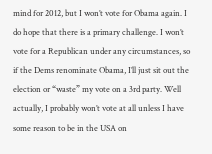mind for 2012, but I won’t vote for Obama again. I do hope that there is a primary challenge. I won’t vote for a Republican under any circumstances, so if the Dems renominate Obama, I’ll just sit out the election or “waste” my vote on a 3rd party. Well actually, I probably won’t vote at all unless I have some reason to be in the USA on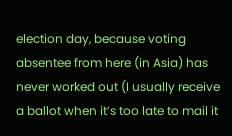election day, because voting absentee from here (in Asia) has never worked out (I usually receive a ballot when it’s too late to mail it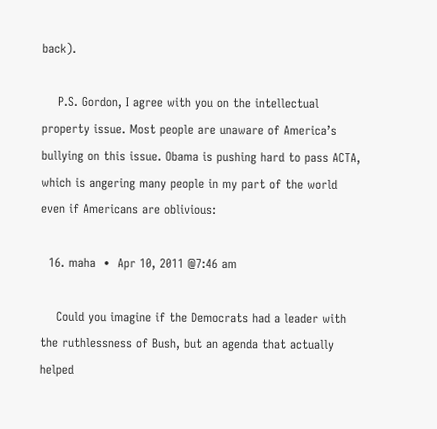back).

    P.S. Gordon, I agree with you on the intellectual property issue. Most people are unaware of America’s bullying on this issue. Obama is pushing hard to pass ACTA, which is angering many people in my part of the world even if Americans are oblivious:

  16. maha  •  Apr 10, 2011 @7:46 am

    Could you imagine if the Democrats had a leader with the ruthlessness of Bush, but an agenda that actually helped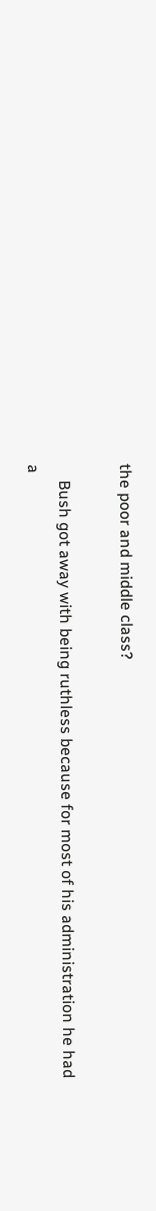the poor and middle class?

    Bush got away with being ruthless because for most of his administration he had a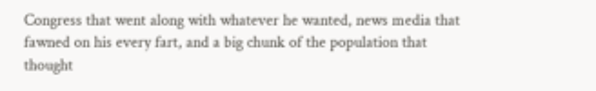Congress that went along with whatever he wanted, news media that fawned on his every fart, and a big chunk of the population that thought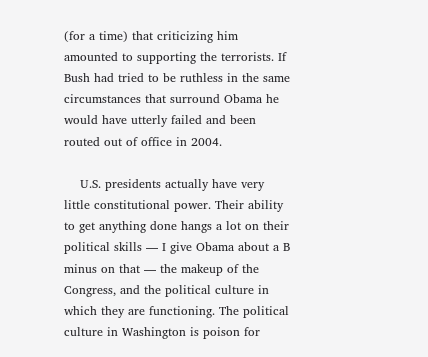(for a time) that criticizing him amounted to supporting the terrorists. If Bush had tried to be ruthless in the same circumstances that surround Obama he would have utterly failed and been routed out of office in 2004.

    U.S. presidents actually have very little constitutional power. Their ability to get anything done hangs a lot on their political skills — I give Obama about a B minus on that — the makeup of the Congress, and the political culture in which they are functioning. The political culture in Washington is poison for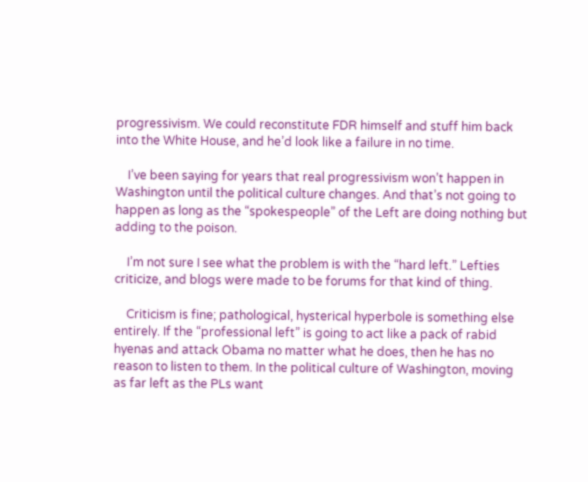progressivism. We could reconstitute FDR himself and stuff him back into the White House, and he’d look like a failure in no time.

    I’ve been saying for years that real progressivism won’t happen in Washington until the political culture changes. And that’s not going to happen as long as the “spokespeople” of the Left are doing nothing but adding to the poison.

    I’m not sure I see what the problem is with the “hard left.” Lefties criticize, and blogs were made to be forums for that kind of thing.

    Criticism is fine; pathological, hysterical hyperbole is something else entirely. If the “professional left” is going to act like a pack of rabid hyenas and attack Obama no matter what he does, then he has no reason to listen to them. In the political culture of Washington, moving as far left as the PLs want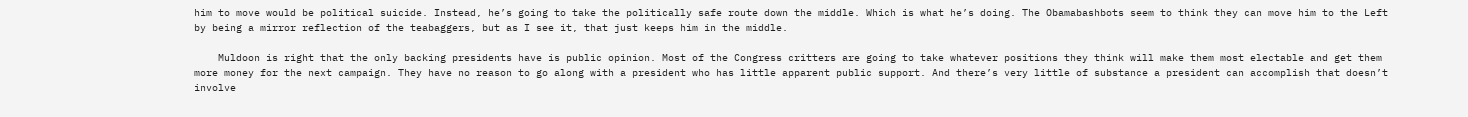him to move would be political suicide. Instead, he’s going to take the politically safe route down the middle. Which is what he’s doing. The Obamabashbots seem to think they can move him to the Left by being a mirror reflection of the teabaggers, but as I see it, that just keeps him in the middle.

    Muldoon is right that the only backing presidents have is public opinion. Most of the Congress critters are going to take whatever positions they think will make them most electable and get them more money for the next campaign. They have no reason to go along with a president who has little apparent public support. And there’s very little of substance a president can accomplish that doesn’t involve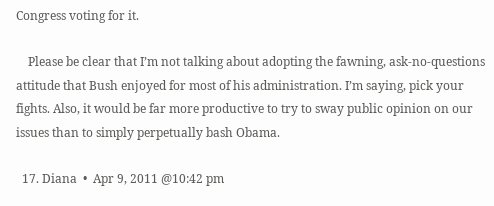Congress voting for it.

    Please be clear that I’m not talking about adopting the fawning, ask-no-questions attitude that Bush enjoyed for most of his administration. I’m saying, pick your fights. Also, it would be far more productive to try to sway public opinion on our issues than to simply perpetually bash Obama.

  17. Diana  •  Apr 9, 2011 @10:42 pm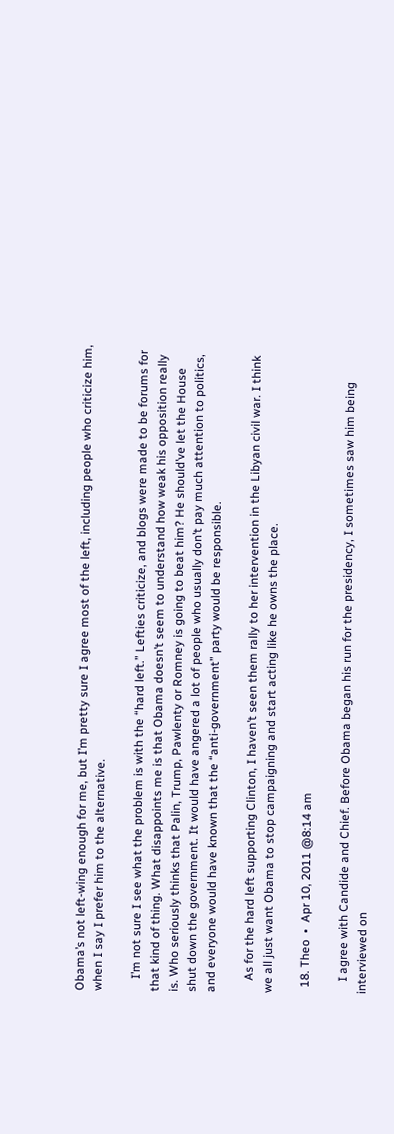Obama’s not left-wing enough for me, but I’m pretty sure I agree most of the left, including people who criticize him, when I say I prefer him to the alternative.

    I’m not sure I see what the problem is with the “hard left.” Lefties criticize, and blogs were made to be forums for that kind of thing. What disappoints me is that Obama doesn’t seem to understand how weak his opposition really is. Who seriously thinks that Palin, Trump, Pawlenty or Romney is going to beat him? He should’ve let the House shut down the government. It would have angered a lot of people who usually don’t pay much attention to politics, and everyone would have known that the “anti-government” party would be responsible.

    As for the hard left supporting Clinton, I haven’t seen them rally to her intervention in the Libyan civil war. I think we all just want Obama to stop campaigning and start acting like he owns the place.

  18. Theo  •  Apr 10, 2011 @8:14 am

    I agree with Candide and Chief. Before Obama began his run for the presidency, I sometimes saw him being interviewed on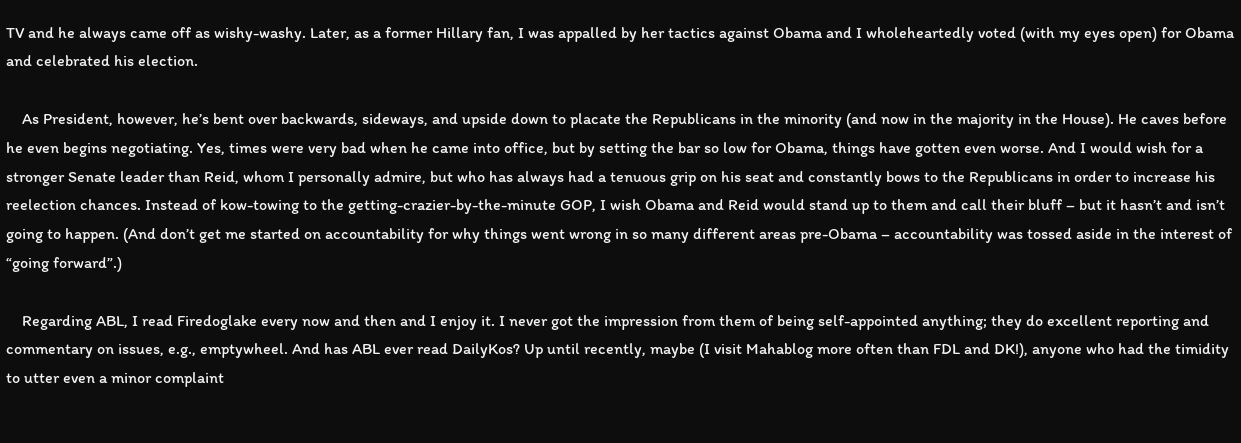TV and he always came off as wishy-washy. Later, as a former Hillary fan, I was appalled by her tactics against Obama and I wholeheartedly voted (with my eyes open) for Obama and celebrated his election.

    As President, however, he’s bent over backwards, sideways, and upside down to placate the Republicans in the minority (and now in the majority in the House). He caves before he even begins negotiating. Yes, times were very bad when he came into office, but by setting the bar so low for Obama, things have gotten even worse. And I would wish for a stronger Senate leader than Reid, whom I personally admire, but who has always had a tenuous grip on his seat and constantly bows to the Republicans in order to increase his reelection chances. Instead of kow-towing to the getting-crazier-by-the-minute GOP, I wish Obama and Reid would stand up to them and call their bluff – but it hasn’t and isn’t going to happen. (And don’t get me started on accountability for why things went wrong in so many different areas pre-Obama – accountability was tossed aside in the interest of “going forward”.)

    Regarding ABL, I read Firedoglake every now and then and I enjoy it. I never got the impression from them of being self-appointed anything; they do excellent reporting and commentary on issues, e.g., emptywheel. And has ABL ever read DailyKos? Up until recently, maybe (I visit Mahablog more often than FDL and DK!), anyone who had the timidity to utter even a minor complaint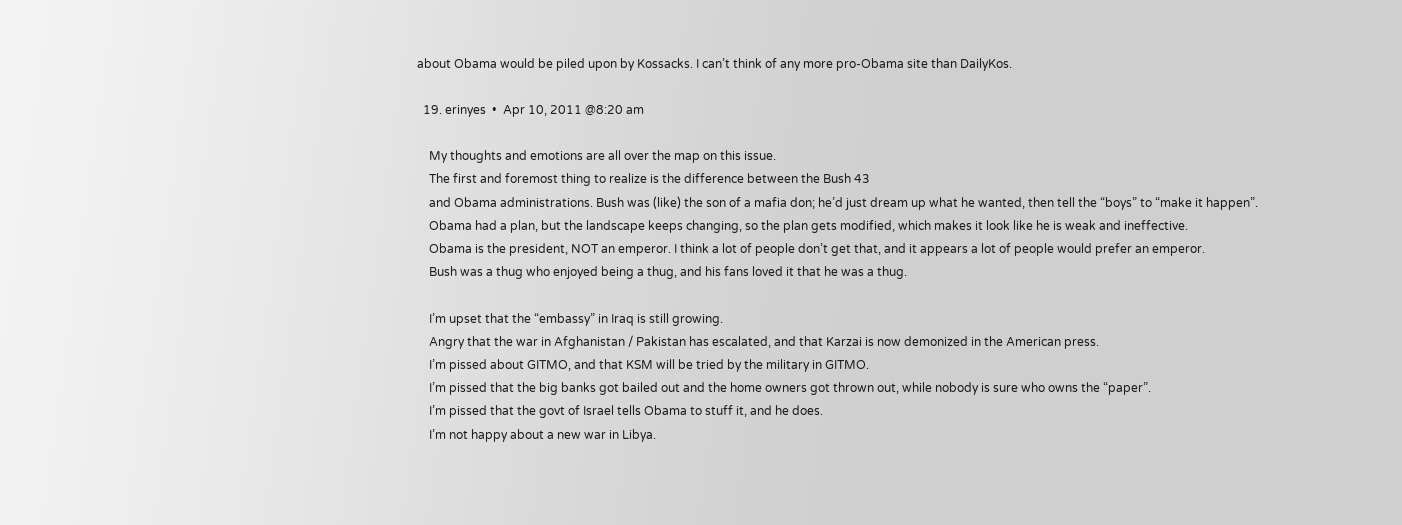about Obama would be piled upon by Kossacks. I can’t think of any more pro-Obama site than DailyKos.

  19. erinyes  •  Apr 10, 2011 @8:20 am

    My thoughts and emotions are all over the map on this issue.
    The first and foremost thing to realize is the difference between the Bush 43
    and Obama administrations. Bush was (like) the son of a mafia don; he’d just dream up what he wanted, then tell the “boys” to “make it happen”.
    Obama had a plan, but the landscape keeps changing, so the plan gets modified, which makes it look like he is weak and ineffective.
    Obama is the president, NOT an emperor. I think a lot of people don’t get that, and it appears a lot of people would prefer an emperor.
    Bush was a thug who enjoyed being a thug, and his fans loved it that he was a thug.

    I’m upset that the “embassy” in Iraq is still growing.
    Angry that the war in Afghanistan / Pakistan has escalated, and that Karzai is now demonized in the American press.
    I’m pissed about GITMO, and that KSM will be tried by the military in GITMO.
    I’m pissed that the big banks got bailed out and the home owners got thrown out, while nobody is sure who owns the “paper”.
    I’m pissed that the govt of Israel tells Obama to stuff it, and he does.
    I’m not happy about a new war in Libya.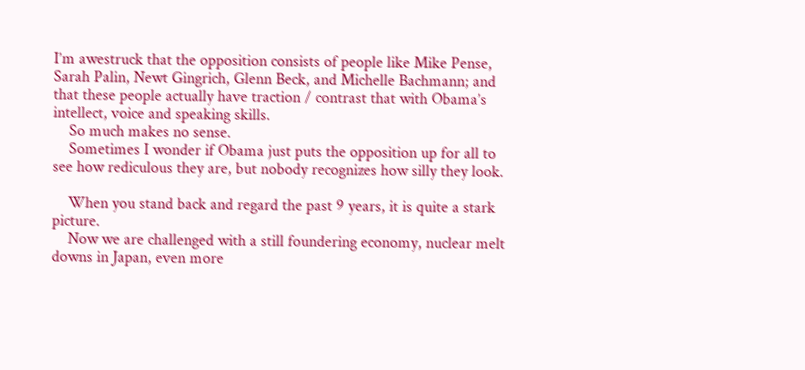I’m awestruck that the opposition consists of people like Mike Pense, Sarah Palin, Newt Gingrich, Glenn Beck, and Michelle Bachmann; and that these people actually have traction / contrast that with Obama’s intellect, voice and speaking skills.
    So much makes no sense.
    Sometimes I wonder if Obama just puts the opposition up for all to see how rediculous they are, but nobody recognizes how silly they look.

    When you stand back and regard the past 9 years, it is quite a stark picture.
    Now we are challenged with a still foundering economy, nuclear melt downs in Japan, even more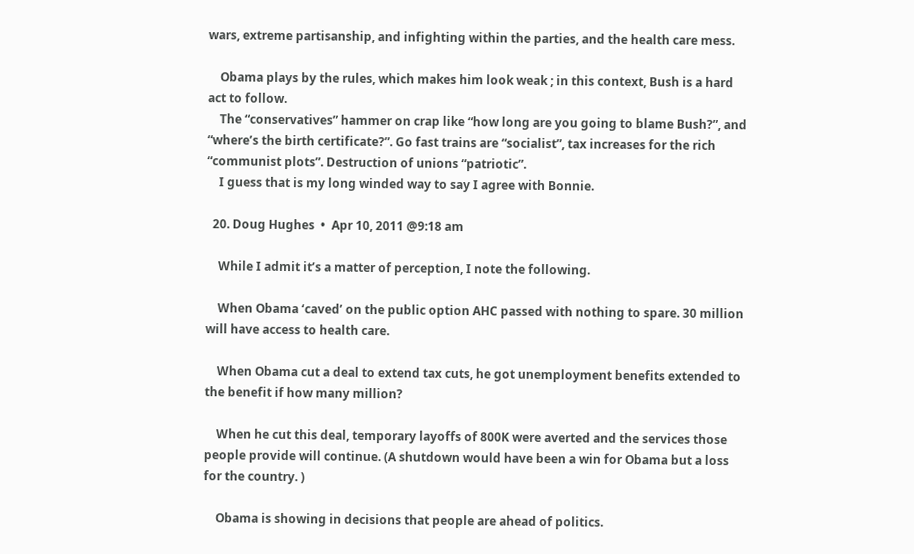wars, extreme partisanship, and infighting within the parties, and the health care mess.

    Obama plays by the rules, which makes him look weak ; in this context, Bush is a hard act to follow.
    The “conservatives” hammer on crap like “how long are you going to blame Bush?”, and “where’s the birth certificate?”. Go fast trains are “socialist”, tax increases for the rich “communist plots”. Destruction of unions “patriotic”.
    I guess that is my long winded way to say I agree with Bonnie.

  20. Doug Hughes  •  Apr 10, 2011 @9:18 am

    While I admit it’s a matter of perception, I note the following.

    When Obama ‘caved’ on the public option AHC passed with nothing to spare. 30 million will have access to health care.

    When Obama cut a deal to extend tax cuts, he got unemployment benefits extended to the benefit if how many million?

    When he cut this deal, temporary layoffs of 800K were averted and the services those people provide will continue. (A shutdown would have been a win for Obama but a loss for the country. )

    Obama is showing in decisions that people are ahead of politics.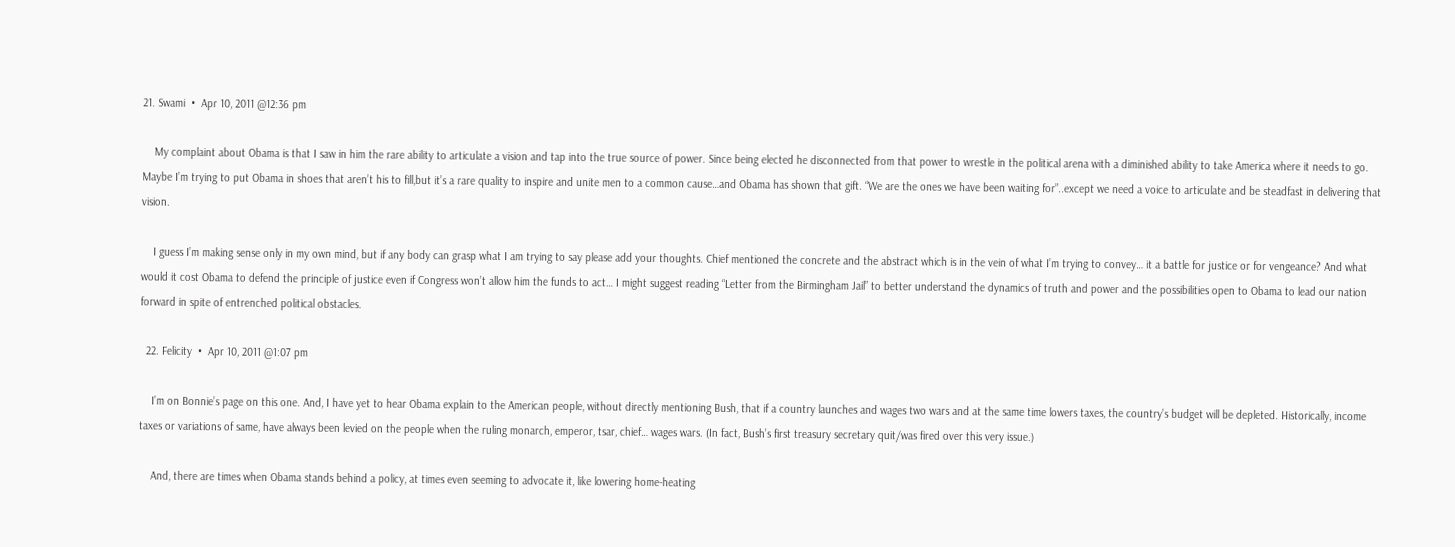21. Swami  •  Apr 10, 2011 @12:36 pm

    My complaint about Obama is that I saw in him the rare ability to articulate a vision and tap into the true source of power. Since being elected he disconnected from that power to wrestle in the political arena with a diminished ability to take America where it needs to go. Maybe I’m trying to put Obama in shoes that aren’t his to fill,but it’s a rare quality to inspire and unite men to a common cause…and Obama has shown that gift. “We are the ones we have been waiting for”..except we need a voice to articulate and be steadfast in delivering that vision.

    I guess I’m making sense only in my own mind, but if any body can grasp what I am trying to say please add your thoughts. Chief mentioned the concrete and the abstract which is in the vein of what I’m trying to convey… it a battle for justice or for vengeance? And what would it cost Obama to defend the principle of justice even if Congress won’t allow him the funds to act… I might suggest reading “Letter from the Birmingham Jail” to better understand the dynamics of truth and power and the possibilities open to Obama to lead our nation forward in spite of entrenched political obstacles.

  22. Felicity  •  Apr 10, 2011 @1:07 pm

    I’m on Bonnie’s page on this one. And, I have yet to hear Obama explain to the American people, without directly mentioning Bush, that if a country launches and wages two wars and at the same time lowers taxes, the country’s budget will be depleted. Historically, income taxes or variations of same, have always been levied on the people when the ruling monarch, emperor, tsar, chief… wages wars. (In fact, Bush’s first treasury secretary quit/was fired over this very issue.)

    And, there are times when Obama stands behind a policy, at times even seeming to advocate it, like lowering home-heating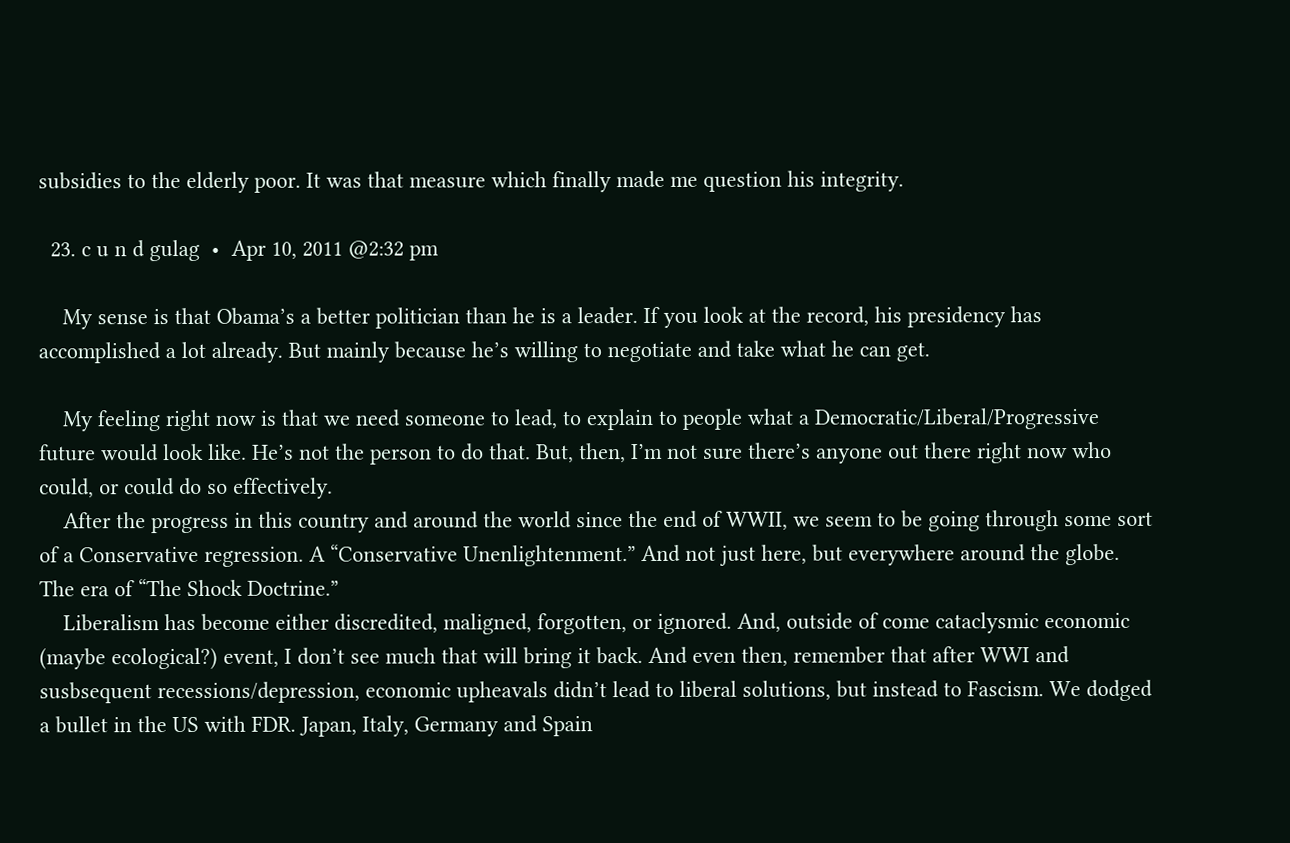subsidies to the elderly poor. It was that measure which finally made me question his integrity.

  23. c u n d gulag  •  Apr 10, 2011 @2:32 pm

    My sense is that Obama’s a better politician than he is a leader. If you look at the record, his presidency has accomplished a lot already. But mainly because he’s willing to negotiate and take what he can get.

    My feeling right now is that we need someone to lead, to explain to people what a Democratic/Liberal/Progressive future would look like. He’s not the person to do that. But, then, I’m not sure there’s anyone out there right now who could, or could do so effectively.
    After the progress in this country and around the world since the end of WWII, we seem to be going through some sort of a Conservative regression. A “Conservative Unenlightenment.” And not just here, but everywhere around the globe. The era of “The Shock Doctrine.”
    Liberalism has become either discredited, maligned, forgotten, or ignored. And, outside of come cataclysmic economic (maybe ecological?) event, I don’t see much that will bring it back. And even then, remember that after WWI and susbsequent recessions/depression, economic upheavals didn’t lead to liberal solutions, but instead to Fascism. We dodged a bullet in the US with FDR. Japan, Italy, Germany and Spain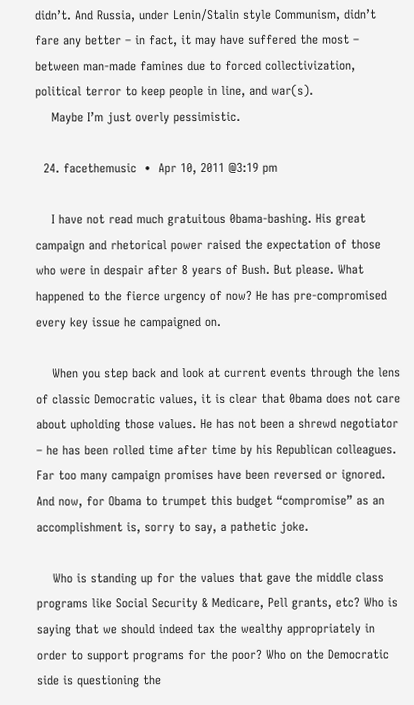didn’t. And Russia, under Lenin/Stalin style Communism, didn’t fare any better – in fact, it may have suffered the most – between man-made famines due to forced collectivization, political terror to keep people in line, and war(s).
    Maybe I’m just overly pessimistic.

  24. facethemusic  •  Apr 10, 2011 @3:19 pm

    I have not read much gratuitous 0bama-bashing. His great campaign and rhetorical power raised the expectation of those who were in despair after 8 years of Bush. But please. What happened to the fierce urgency of now? He has pre-compromised every key issue he campaigned on.

    When you step back and look at current events through the lens of classic Democratic values, it is clear that 0bama does not care about upholding those values. He has not been a shrewd negotiator – he has been rolled time after time by his Republican colleagues. Far too many campaign promises have been reversed or ignored. And now, for Obama to trumpet this budget “compromise” as an accomplishment is, sorry to say, a pathetic joke.

    Who is standing up for the values that gave the middle class programs like Social Security & Medicare, Pell grants, etc? Who is saying that we should indeed tax the wealthy appropriately in order to support programs for the poor? Who on the Democratic side is questioning the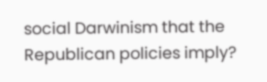social Darwinism that the Republican policies imply?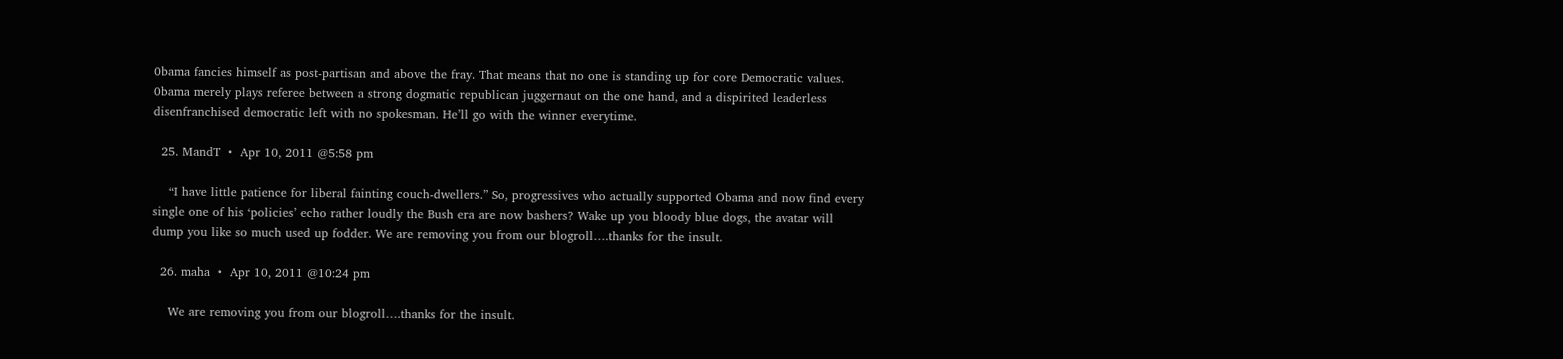0bama fancies himself as post-partisan and above the fray. That means that no one is standing up for core Democratic values. 0bama merely plays referee between a strong dogmatic republican juggernaut on the one hand, and a dispirited leaderless disenfranchised democratic left with no spokesman. He’ll go with the winner everytime.

  25. MandT  •  Apr 10, 2011 @5:58 pm

    “I have little patience for liberal fainting couch-dwellers.” So, progressives who actually supported Obama and now find every single one of his ‘policies’ echo rather loudly the Bush era are now bashers? Wake up you bloody blue dogs, the avatar will dump you like so much used up fodder. We are removing you from our blogroll….thanks for the insult.

  26. maha  •  Apr 10, 2011 @10:24 pm

    We are removing you from our blogroll….thanks for the insult.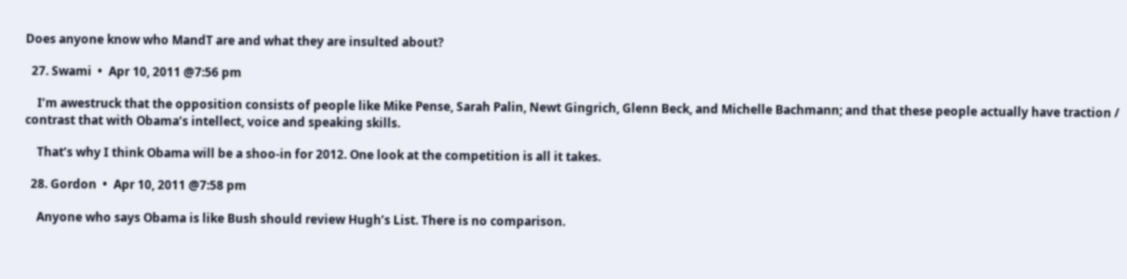Does anyone know who MandT are and what they are insulted about?

  27. Swami  •  Apr 10, 2011 @7:56 pm

    I’m awestruck that the opposition consists of people like Mike Pense, Sarah Palin, Newt Gingrich, Glenn Beck, and Michelle Bachmann; and that these people actually have traction / contrast that with Obama’s intellect, voice and speaking skills.

    That’s why I think Obama will be a shoo-in for 2012. One look at the competition is all it takes.

  28. Gordon  •  Apr 10, 2011 @7:58 pm

    Anyone who says Obama is like Bush should review Hugh’s List. There is no comparison.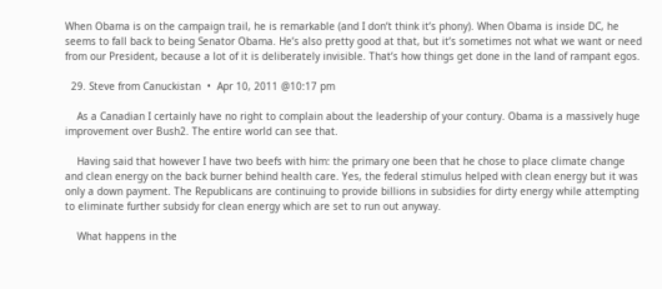When Obama is on the campaign trail, he is remarkable (and I don’t think it’s phony). When Obama is inside DC, he seems to fall back to being Senator Obama. He’s also pretty good at that, but it’s sometimes not what we want or need from our President, because a lot of it is deliberately invisible. That’s how things get done in the land of rampant egos.

  29. Steve from Canuckistan  •  Apr 10, 2011 @10:17 pm

    As a Canadian I certainly have no right to complain about the leadership of your contury. Obama is a massively huge improvement over Bush2. The entire world can see that.

    Having said that however I have two beefs with him: the primary one been that he chose to place climate change and clean energy on the back burner behind health care. Yes, the federal stimulus helped with clean energy but it was only a down payment. The Republicans are continuing to provide billions in subsidies for dirty energy while attempting to eliminate further subsidy for clean energy which are set to run out anyway.

    What happens in the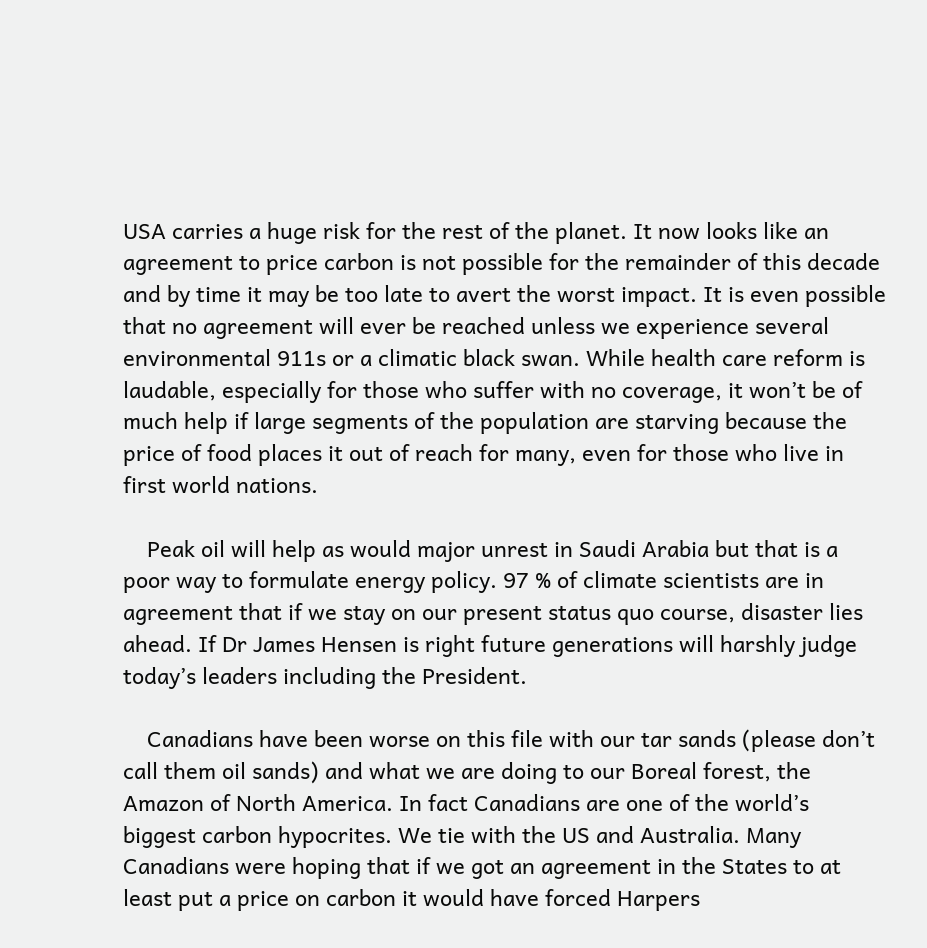USA carries a huge risk for the rest of the planet. It now looks like an agreement to price carbon is not possible for the remainder of this decade and by time it may be too late to avert the worst impact. It is even possible that no agreement will ever be reached unless we experience several environmental 911s or a climatic black swan. While health care reform is laudable, especially for those who suffer with no coverage, it won’t be of much help if large segments of the population are starving because the price of food places it out of reach for many, even for those who live in first world nations.

    Peak oil will help as would major unrest in Saudi Arabia but that is a poor way to formulate energy policy. 97 % of climate scientists are in agreement that if we stay on our present status quo course, disaster lies ahead. If Dr James Hensen is right future generations will harshly judge today’s leaders including the President.

    Canadians have been worse on this file with our tar sands (please don’t call them oil sands) and what we are doing to our Boreal forest, the Amazon of North America. In fact Canadians are one of the world’s biggest carbon hypocrites. We tie with the US and Australia. Many Canadians were hoping that if we got an agreement in the States to at least put a price on carbon it would have forced Harpers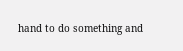hand to do something and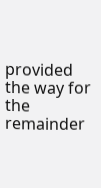provided the way for the remainder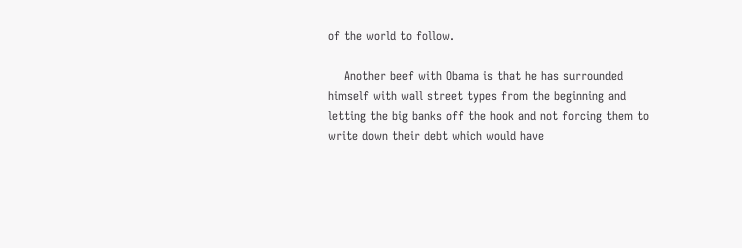of the world to follow.

    Another beef with Obama is that he has surrounded himself with wall street types from the beginning and letting the big banks off the hook and not forcing them to write down their debt which would have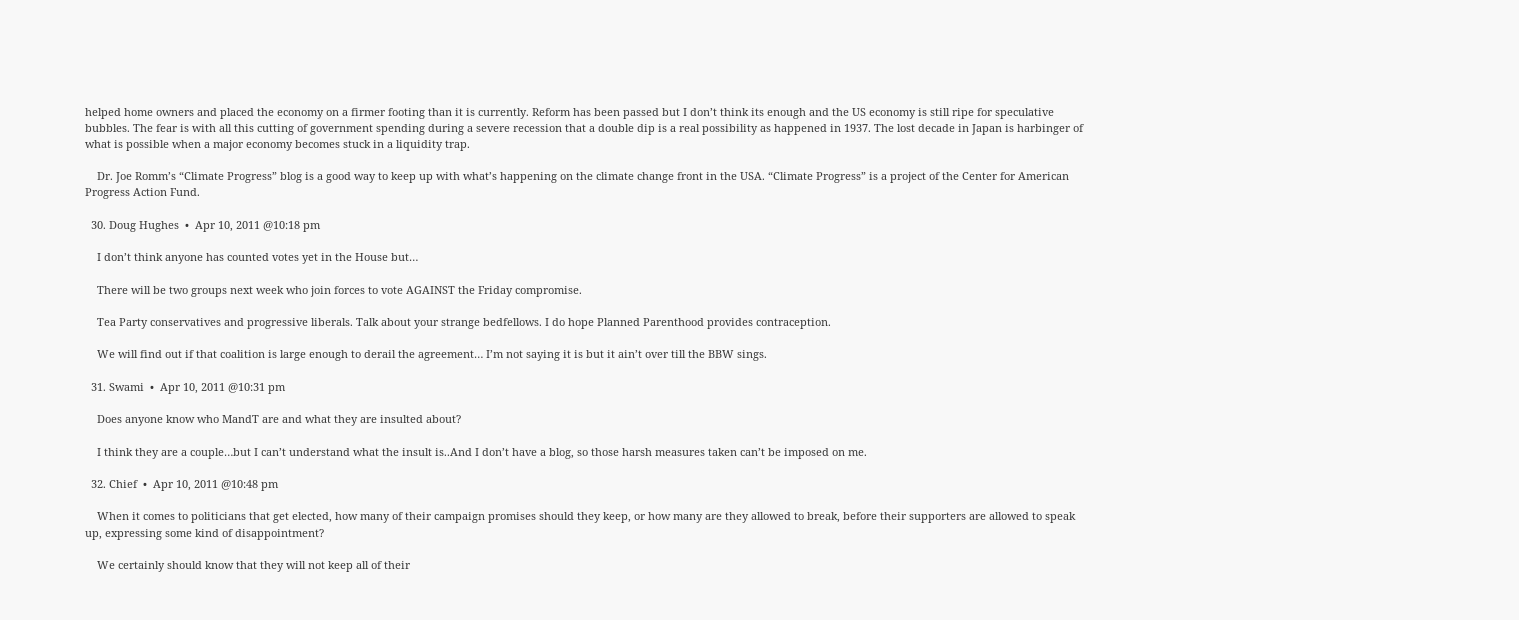helped home owners and placed the economy on a firmer footing than it is currently. Reform has been passed but I don’t think its enough and the US economy is still ripe for speculative bubbles. The fear is with all this cutting of government spending during a severe recession that a double dip is a real possibility as happened in 1937. The lost decade in Japan is harbinger of what is possible when a major economy becomes stuck in a liquidity trap.

    Dr. Joe Romm’s “Climate Progress” blog is a good way to keep up with what’s happening on the climate change front in the USA. “Climate Progress” is a project of the Center for American Progress Action Fund.

  30. Doug Hughes  •  Apr 10, 2011 @10:18 pm

    I don’t think anyone has counted votes yet in the House but…

    There will be two groups next week who join forces to vote AGAINST the Friday compromise.

    Tea Party conservatives and progressive liberals. Talk about your strange bedfellows. I do hope Planned Parenthood provides contraception.

    We will find out if that coalition is large enough to derail the agreement… I’m not saying it is but it ain’t over till the BBW sings.

  31. Swami  •  Apr 10, 2011 @10:31 pm

    Does anyone know who MandT are and what they are insulted about?

    I think they are a couple…but I can’t understand what the insult is..And I don’t have a blog, so those harsh measures taken can’t be imposed on me.

  32. Chief  •  Apr 10, 2011 @10:48 pm

    When it comes to politicians that get elected, how many of their campaign promises should they keep, or how many are they allowed to break, before their supporters are allowed to speak up, expressing some kind of disappointment?

    We certainly should know that they will not keep all of their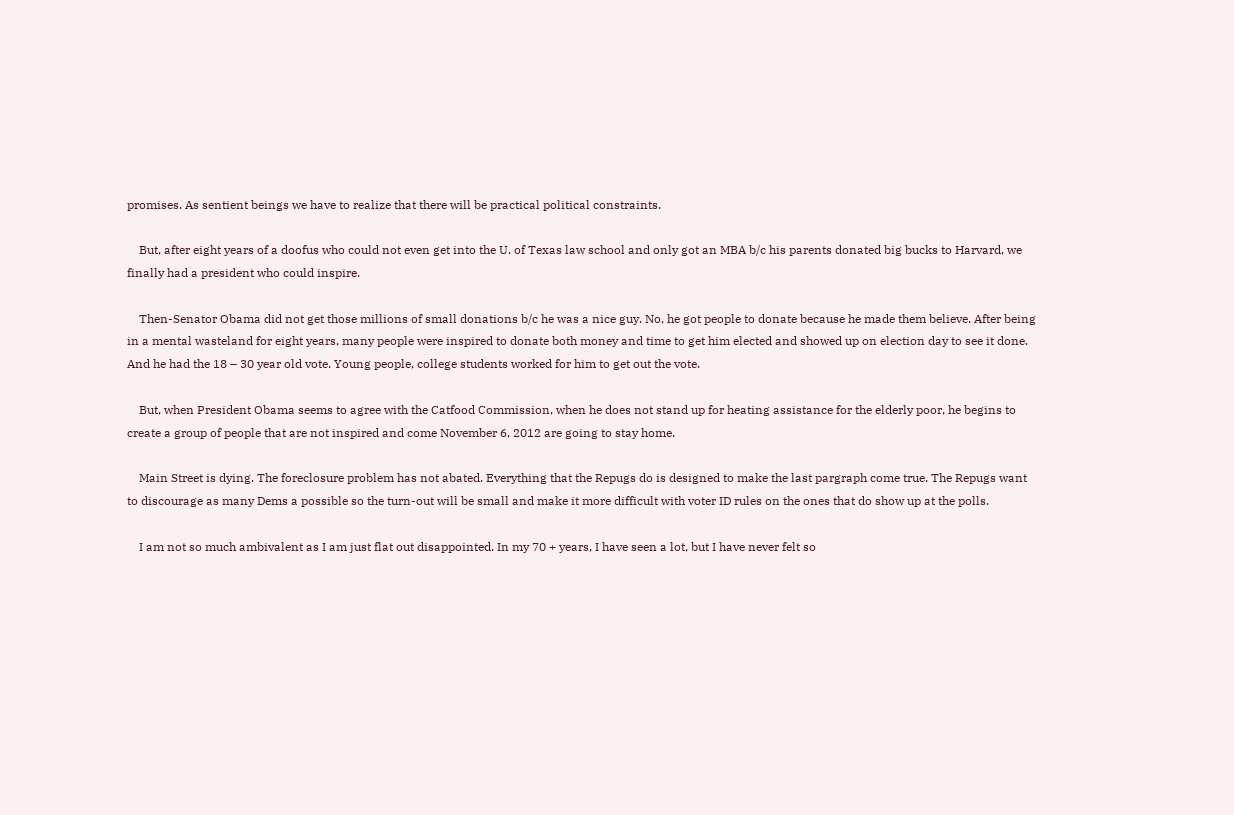promises. As sentient beings we have to realize that there will be practical political constraints.

    But, after eight years of a doofus who could not even get into the U. of Texas law school and only got an MBA b/c his parents donated big bucks to Harvard, we finally had a president who could inspire.

    Then-Senator Obama did not get those millions of small donations b/c he was a nice guy. No, he got people to donate because he made them believe. After being in a mental wasteland for eight years, many people were inspired to donate both money and time to get him elected and showed up on election day to see it done. And he had the 18 – 30 year old vote. Young people, college students worked for him to get out the vote.

    But, when President Obama seems to agree with the Catfood Commission, when he does not stand up for heating assistance for the elderly poor, he begins to create a group of people that are not inspired and come November 6, 2012 are going to stay home.

    Main Street is dying. The foreclosure problem has not abated. Everything that the Repugs do is designed to make the last pargraph come true. The Repugs want to discourage as many Dems a possible so the turn-out will be small and make it more difficult with voter ID rules on the ones that do show up at the polls.

    I am not so much ambivalent as I am just flat out disappointed. In my 70 + years, I have seen a lot, but I have never felt so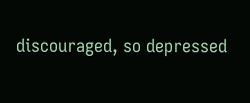discouraged, so depressed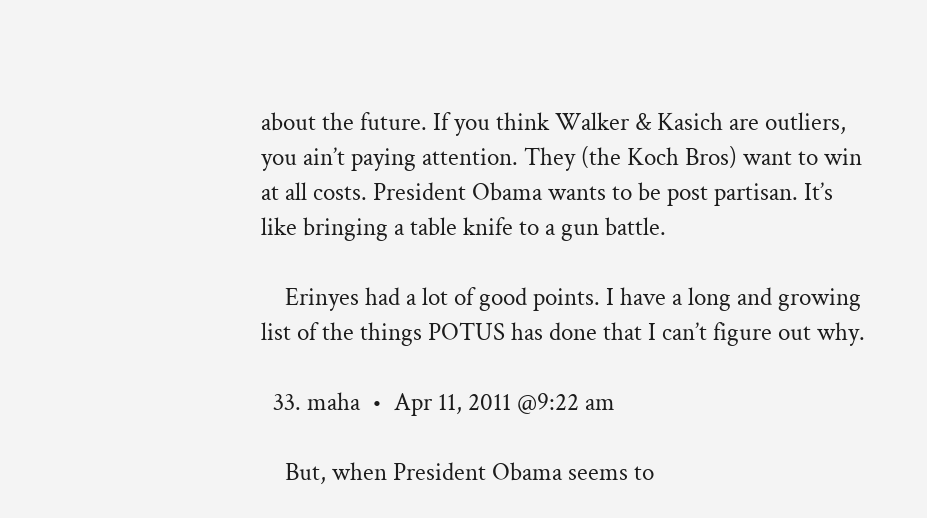about the future. If you think Walker & Kasich are outliers, you ain’t paying attention. They (the Koch Bros) want to win at all costs. President Obama wants to be post partisan. It’s like bringing a table knife to a gun battle.

    Erinyes had a lot of good points. I have a long and growing list of the things POTUS has done that I can’t figure out why.

  33. maha  •  Apr 11, 2011 @9:22 am

    But, when President Obama seems to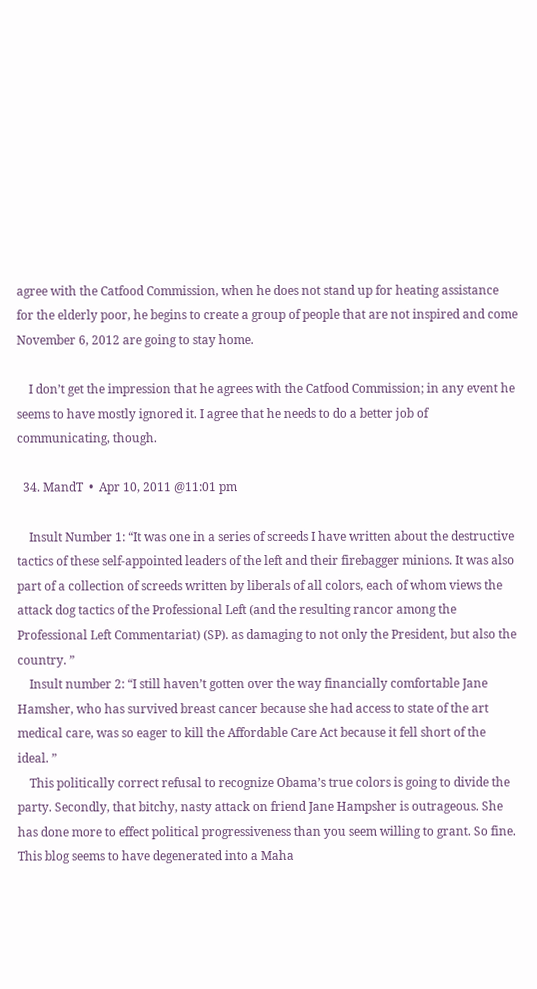agree with the Catfood Commission, when he does not stand up for heating assistance for the elderly poor, he begins to create a group of people that are not inspired and come November 6, 2012 are going to stay home.

    I don’t get the impression that he agrees with the Catfood Commission; in any event he seems to have mostly ignored it. I agree that he needs to do a better job of communicating, though.

  34. MandT  •  Apr 10, 2011 @11:01 pm

    Insult Number 1: “It was one in a series of screeds I have written about the destructive tactics of these self-appointed leaders of the left and their firebagger minions. It was also part of a collection of screeds written by liberals of all colors, each of whom views the attack dog tactics of the Professional Left (and the resulting rancor among the Professional Left Commentariat) (SP). as damaging to not only the President, but also the country. ”
    Insult number 2: “I still haven’t gotten over the way financially comfortable Jane Hamsher, who has survived breast cancer because she had access to state of the art medical care, was so eager to kill the Affordable Care Act because it fell short of the ideal. ”
    This politically correct refusal to recognize Obama’s true colors is going to divide the party. Secondly, that bitchy, nasty attack on friend Jane Hampsher is outrageous. She has done more to effect political progressiveness than you seem willing to grant. So fine. This blog seems to have degenerated into a Maha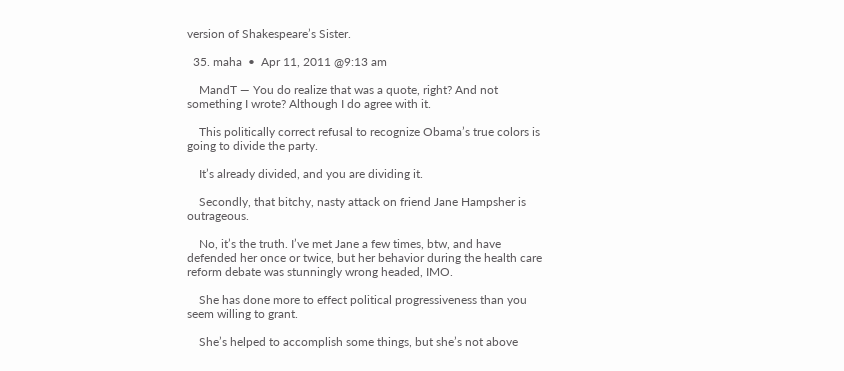version of Shakespeare’s Sister.

  35. maha  •  Apr 11, 2011 @9:13 am

    MandT — You do realize that was a quote, right? And not something I wrote? Although I do agree with it.

    This politically correct refusal to recognize Obama’s true colors is going to divide the party.

    It’s already divided, and you are dividing it.

    Secondly, that bitchy, nasty attack on friend Jane Hampsher is outrageous.

    No, it’s the truth. I’ve met Jane a few times, btw, and have defended her once or twice, but her behavior during the health care reform debate was stunningly wrong headed, IMO.

    She has done more to effect political progressiveness than you seem willing to grant.

    She’s helped to accomplish some things, but she’s not above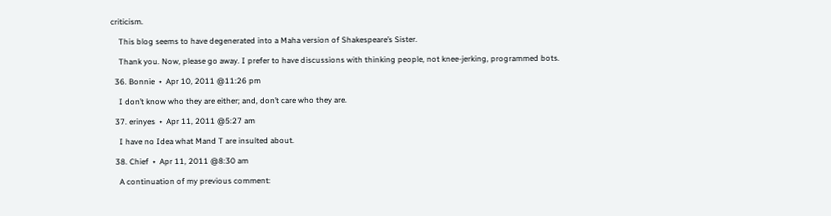criticism.

    This blog seems to have degenerated into a Maha version of Shakespeare’s Sister.

    Thank you. Now, please go away. I prefer to have discussions with thinking people, not knee-jerking, programmed bots.

  36. Bonnie  •  Apr 10, 2011 @11:26 pm

    I don’t know who they are either; and, don’t care who they are.

  37. erinyes  •  Apr 11, 2011 @5:27 am

    I have no Idea what Mand T are insulted about.

  38. Chief  •  Apr 11, 2011 @8:30 am

    A continuation of my previous comment: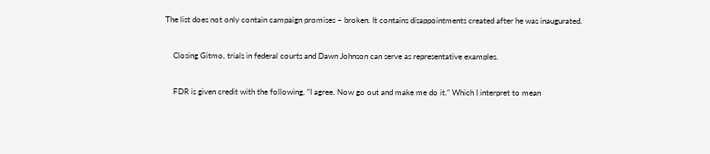The list does not only contain campaign promises – broken. It contains disappointments created after he was inaugurated.

    Closing Gitmo, trials in federal courts and Dawn Johnson can serve as representative examples.

    FDR is given credit with the following, “I agree. Now go out and make me do it.” Which I interpret to mean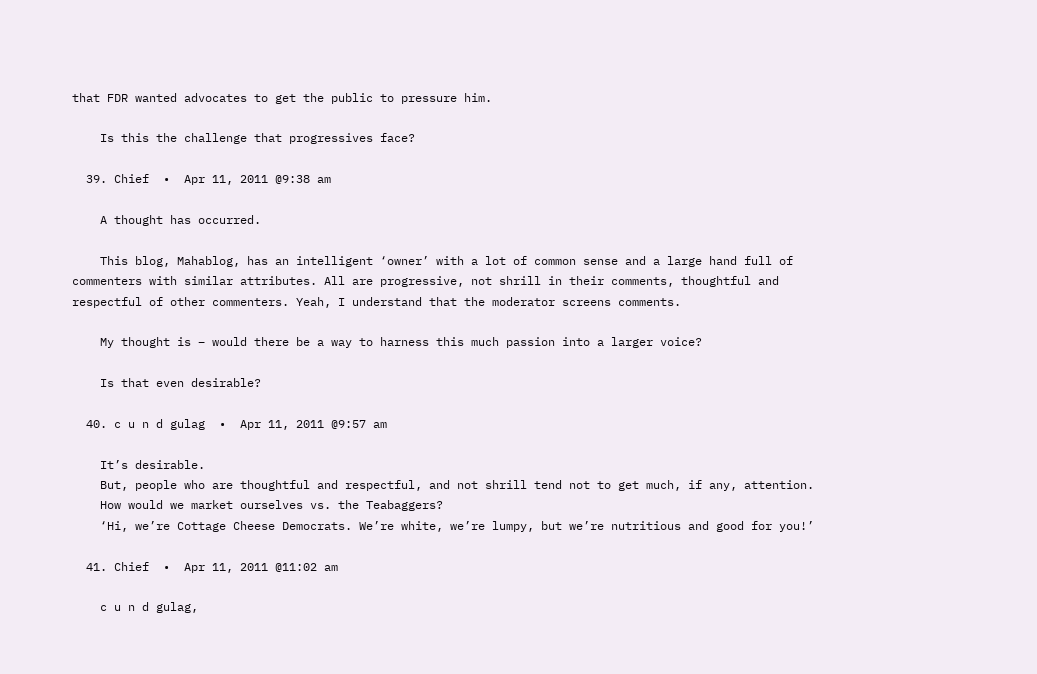that FDR wanted advocates to get the public to pressure him.

    Is this the challenge that progressives face?

  39. Chief  •  Apr 11, 2011 @9:38 am

    A thought has occurred.

    This blog, Mahablog, has an intelligent ‘owner’ with a lot of common sense and a large hand full of commenters with similar attributes. All are progressive, not shrill in their comments, thoughtful and respectful of other commenters. Yeah, I understand that the moderator screens comments.

    My thought is – would there be a way to harness this much passion into a larger voice?

    Is that even desirable?

  40. c u n d gulag  •  Apr 11, 2011 @9:57 am

    It’s desirable.
    But, people who are thoughtful and respectful, and not shrill tend not to get much, if any, attention.
    How would we market ourselves vs. the Teabaggers?
    ‘Hi, we’re Cottage Cheese Democrats. We’re white, we’re lumpy, but we’re nutritious and good for you!’

  41. Chief  •  Apr 11, 2011 @11:02 am

    c u n d gulag,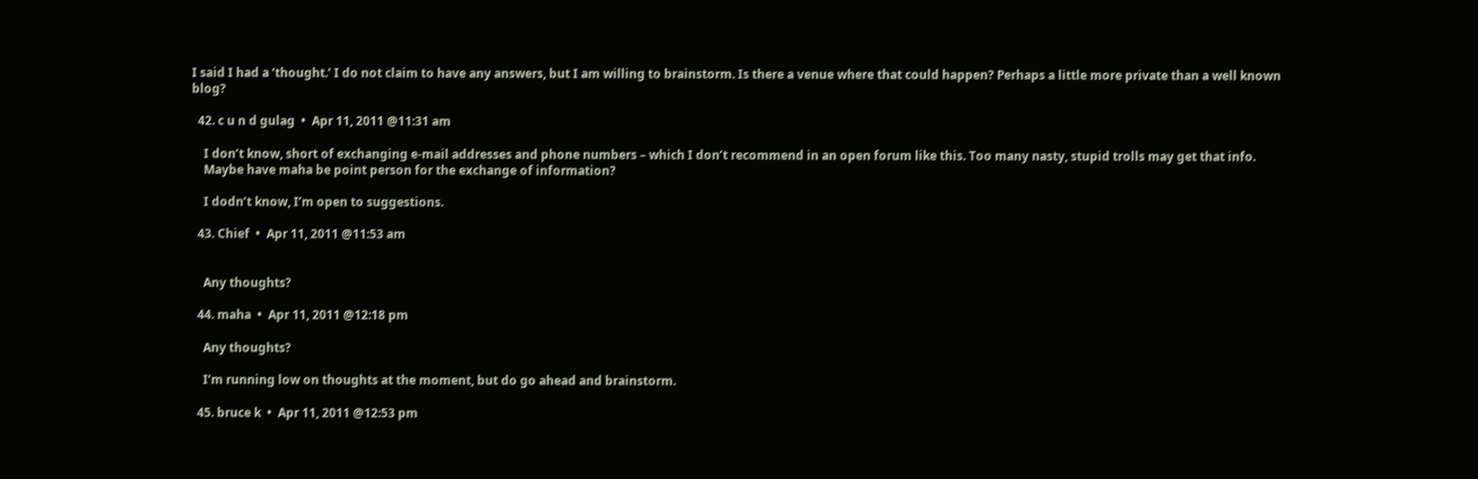I said I had a ‘thought.’ I do not claim to have any answers, but I am willing to brainstorm. Is there a venue where that could happen? Perhaps a little more private than a well known blog?

  42. c u n d gulag  •  Apr 11, 2011 @11:31 am

    I don’t know, short of exchanging e-mail addresses and phone numbers – which I don’t recommend in an open forum like this. Too many nasty, stupid trolls may get that info.
    Maybe have maha be point person for the exchange of information?

    I dodn’t know, I’m open to suggestions.

  43. Chief  •  Apr 11, 2011 @11:53 am


    Any thoughts?

  44. maha  •  Apr 11, 2011 @12:18 pm

    Any thoughts?

    I’m running low on thoughts at the moment, but do go ahead and brainstorm.

  45. bruce k  •  Apr 11, 2011 @12:53 pm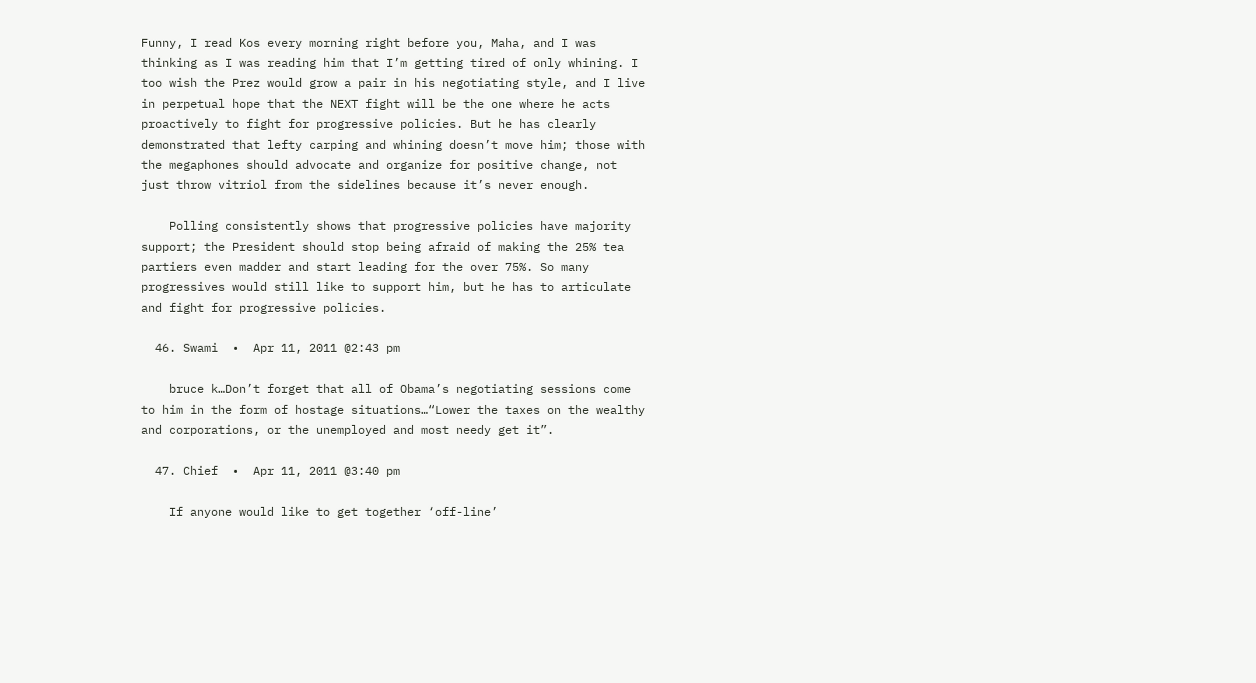Funny, I read Kos every morning right before you, Maha, and I was thinking as I was reading him that I’m getting tired of only whining. I too wish the Prez would grow a pair in his negotiating style, and I live in perpetual hope that the NEXT fight will be the one where he acts proactively to fight for progressive policies. But he has clearly demonstrated that lefty carping and whining doesn’t move him; those with the megaphones should advocate and organize for positive change, not just throw vitriol from the sidelines because it’s never enough.

    Polling consistently shows that progressive policies have majority support; the President should stop being afraid of making the 25% tea partiers even madder and start leading for the over 75%. So many progressives would still like to support him, but he has to articulate and fight for progressive policies.

  46. Swami  •  Apr 11, 2011 @2:43 pm

    bruce k…Don’t forget that all of Obama’s negotiating sessions come to him in the form of hostage situations…“Lower the taxes on the wealthy and corporations, or the unemployed and most needy get it”.

  47. Chief  •  Apr 11, 2011 @3:40 pm

    If anyone would like to get together ‘off-line’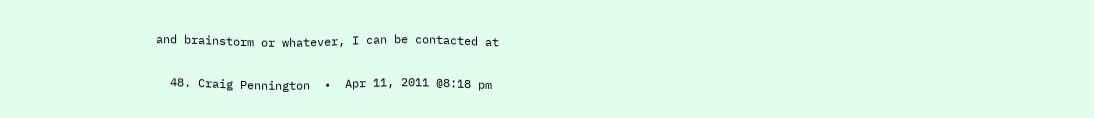and brainstorm or whatever, I can be contacted at

  48. Craig Pennington  •  Apr 11, 2011 @8:18 pm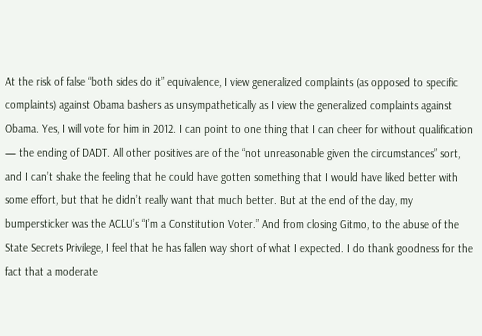At the risk of false “both sides do it” equivalence, I view generalized complaints (as opposed to specific complaints) against Obama bashers as unsympathetically as I view the generalized complaints against Obama. Yes, I will vote for him in 2012. I can point to one thing that I can cheer for without qualification — the ending of DADT. All other positives are of the “not unreasonable given the circumstances” sort, and I can’t shake the feeling that he could have gotten something that I would have liked better with some effort, but that he didn’t really want that much better. But at the end of the day, my bumpersticker was the ACLU’s “I’m a Constitution Voter.” And from closing Gitmo, to the abuse of the State Secrets Privilege, I feel that he has fallen way short of what I expected. I do thank goodness for the fact that a moderate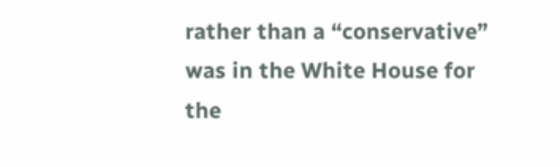rather than a “conservative” was in the White House for the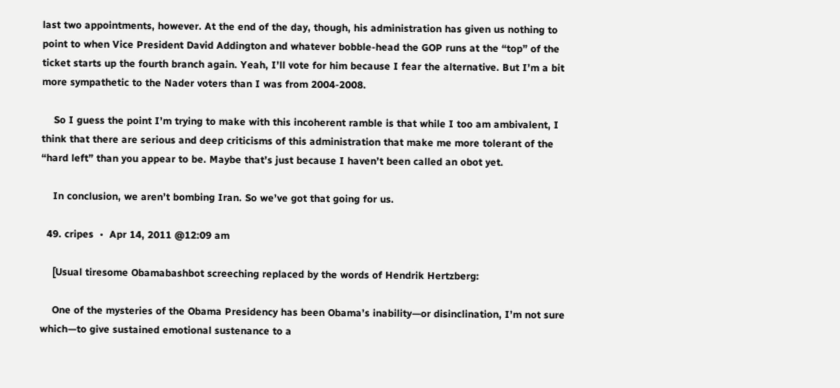last two appointments, however. At the end of the day, though, his administration has given us nothing to point to when Vice President David Addington and whatever bobble-head the GOP runs at the “top” of the ticket starts up the fourth branch again. Yeah, I’ll vote for him because I fear the alternative. But I’m a bit more sympathetic to the Nader voters than I was from 2004-2008.

    So I guess the point I’m trying to make with this incoherent ramble is that while I too am ambivalent, I think that there are serious and deep criticisms of this administration that make me more tolerant of the “hard left” than you appear to be. Maybe that’s just because I haven’t been called an obot yet.

    In conclusion, we aren’t bombing Iran. So we’ve got that going for us.

  49. cripes  •  Apr 14, 2011 @12:09 am

    [Usual tiresome Obamabashbot screeching replaced by the words of Hendrik Hertzberg:

    One of the mysteries of the Obama Presidency has been Obama’s inability—or disinclination, I’m not sure which—to give sustained emotional sustenance to a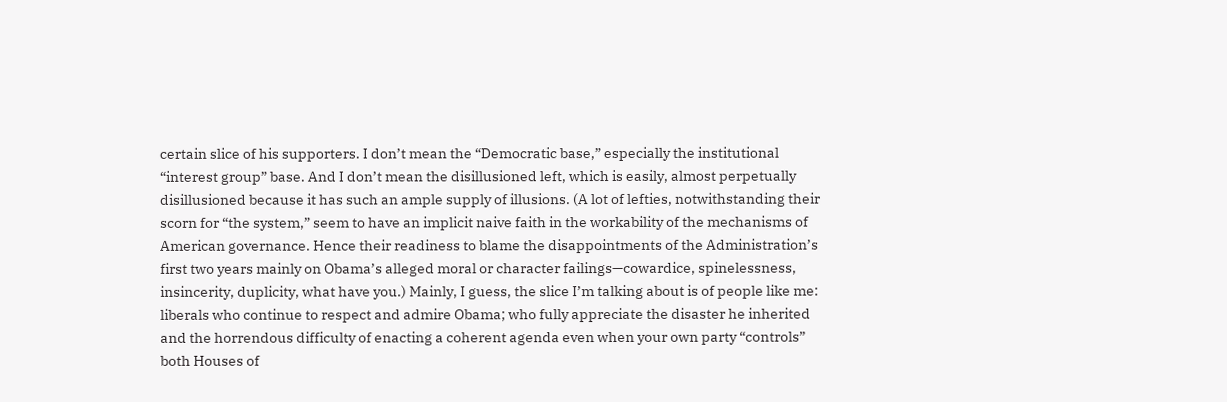certain slice of his supporters. I don’t mean the “Democratic base,” especially the institutional “interest group” base. And I don’t mean the disillusioned left, which is easily, almost perpetually disillusioned because it has such an ample supply of illusions. (A lot of lefties, notwithstanding their scorn for “the system,” seem to have an implicit naive faith in the workability of the mechanisms of American governance. Hence their readiness to blame the disappointments of the Administration’s first two years mainly on Obama’s alleged moral or character failings—cowardice, spinelessness, insincerity, duplicity, what have you.) Mainly, I guess, the slice I’m talking about is of people like me: liberals who continue to respect and admire Obama; who fully appreciate the disaster he inherited and the horrendous difficulty of enacting a coherent agenda even when your own party “controls” both Houses of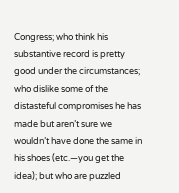Congress; who think his substantive record is pretty good under the circumstances; who dislike some of the distasteful compromises he has made but aren’t sure we wouldn’t have done the same in his shoes (etc.—you get the idea); but who are puzzled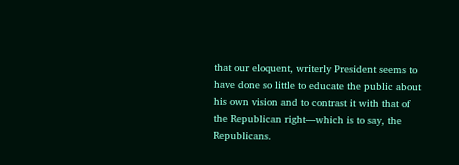that our eloquent, writerly President seems to have done so little to educate the public about his own vision and to contrast it with that of the Republican right—which is to say, the Republicans.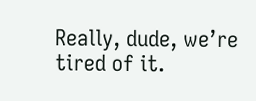Really, dude, we’re tired of it.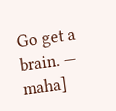Go get a brain. — maha]